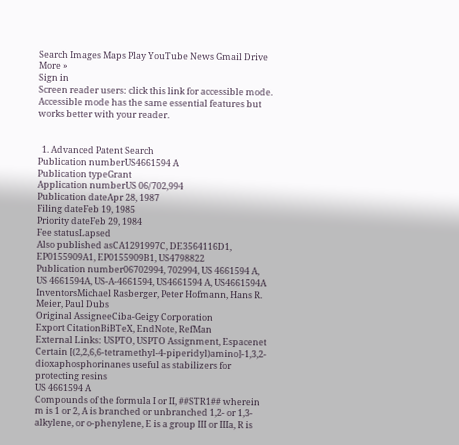Search Images Maps Play YouTube News Gmail Drive More »
Sign in
Screen reader users: click this link for accessible mode. Accessible mode has the same essential features but works better with your reader.


  1. Advanced Patent Search
Publication numberUS4661594 A
Publication typeGrant
Application numberUS 06/702,994
Publication dateApr 28, 1987
Filing dateFeb 19, 1985
Priority dateFeb 29, 1984
Fee statusLapsed
Also published asCA1291997C, DE3564116D1, EP0155909A1, EP0155909B1, US4798822
Publication number06702994, 702994, US 4661594 A, US 4661594A, US-A-4661594, US4661594 A, US4661594A
InventorsMichael Rasberger, Peter Hofmann, Hans R. Meier, Paul Dubs
Original AssigneeCiba-Geigy Corporation
Export CitationBiBTeX, EndNote, RefMan
External Links: USPTO, USPTO Assignment, Espacenet
Certain [(2,2,6,6-tetramethyl-4-piperidyl)amino]-1,3,2-dioxaphosphorinanes useful as stabilizers for protecting resins
US 4661594 A
Compounds of the formula I or II, ##STR1## wherein m is 1 or 2, A is branched or unbranched 1,2- or 1,3-alkylene, or o-phenylene, E is a group III or IIIa, R is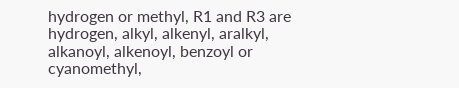hydrogen or methyl, R1 and R3 are hydrogen, alkyl, alkenyl, aralkyl, alkanoyl, alkenoyl, benzoyl or cyanomethyl,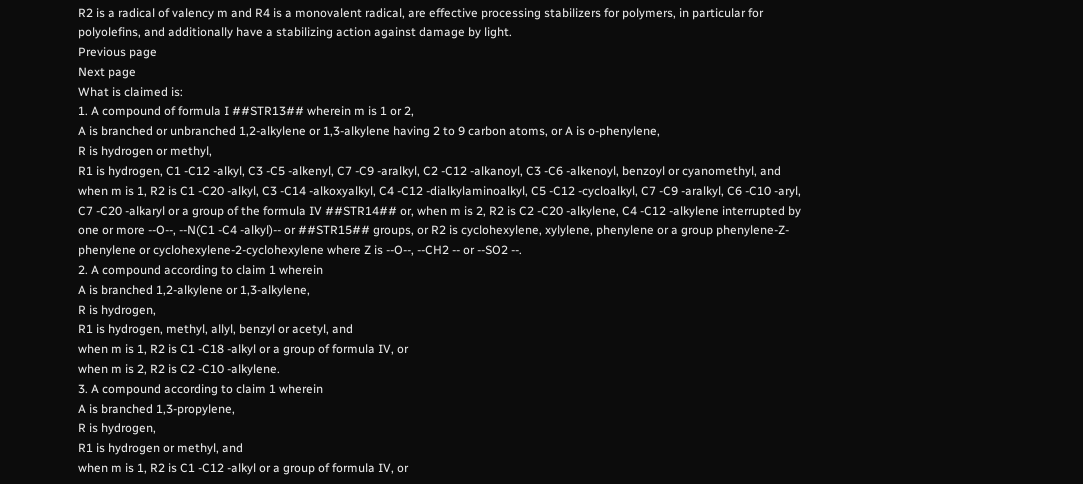R2 is a radical of valency m and R4 is a monovalent radical, are effective processing stabilizers for polymers, in particular for polyolefins, and additionally have a stabilizing action against damage by light.
Previous page
Next page
What is claimed is:
1. A compound of formula I ##STR13## wherein m is 1 or 2,
A is branched or unbranched 1,2-alkylene or 1,3-alkylene having 2 to 9 carbon atoms, or A is o-phenylene,
R is hydrogen or methyl,
R1 is hydrogen, C1 -C12 -alkyl, C3 -C5 -alkenyl, C7 -C9 -aralkyl, C2 -C12 -alkanoyl, C3 -C6 -alkenoyl, benzoyl or cyanomethyl, and
when m is 1, R2 is C1 -C20 -alkyl, C3 -C14 -alkoxyalkyl, C4 -C12 -dialkylaminoalkyl, C5 -C12 -cycloalkyl, C7 -C9 -aralkyl, C6 -C10 -aryl, C7 -C20 -alkaryl or a group of the formula IV ##STR14## or, when m is 2, R2 is C2 -C20 -alkylene, C4 -C12 -alkylene interrupted by one or more --O--, --N(C1 -C4 -alkyl)-- or ##STR15## groups, or R2 is cyclohexylene, xylylene, phenylene or a group phenylene-Z-phenylene or cyclohexylene-2-cyclohexylene where Z is --O--, --CH2 -- or --SO2 --.
2. A compound according to claim 1 wherein
A is branched 1,2-alkylene or 1,3-alkylene,
R is hydrogen,
R1 is hydrogen, methyl, allyl, benzyl or acetyl, and
when m is 1, R2 is C1 -C18 -alkyl or a group of formula IV, or
when m is 2, R2 is C2 -C10 -alkylene.
3. A compound according to claim 1 wherein
A is branched 1,3-propylene,
R is hydrogen,
R1 is hydrogen or methyl, and
when m is 1, R2 is C1 -C12 -alkyl or a group of formula IV, or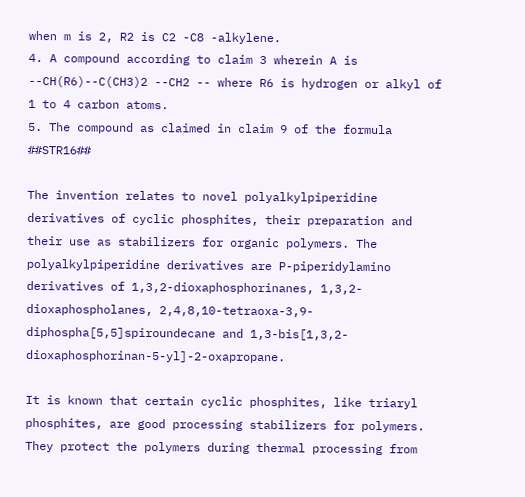when m is 2, R2 is C2 -C8 -alkylene.
4. A compound according to claim 3 wherein A is --CH(R6)--C(CH3)2 --CH2 -- where R6 is hydrogen or alkyl of 1 to 4 carbon atoms.
5. The compound as claimed in claim 9 of the formula ##STR16##

The invention relates to novel polyalkylpiperidine derivatives of cyclic phosphites, their preparation and their use as stabilizers for organic polymers. The polyalkylpiperidine derivatives are P-piperidylamino derivatives of 1,3,2-dioxaphosphorinanes, 1,3,2-dioxaphospholanes, 2,4,8,10-tetraoxa-3,9-diphospha[5,5]spiroundecane and 1,3-bis[1,3,2-dioxaphosphorinan-5-yl]-2-oxapropane.

It is known that certain cyclic phosphites, like triaryl phosphites, are good processing stabilizers for polymers. They protect the polymers during thermal processing from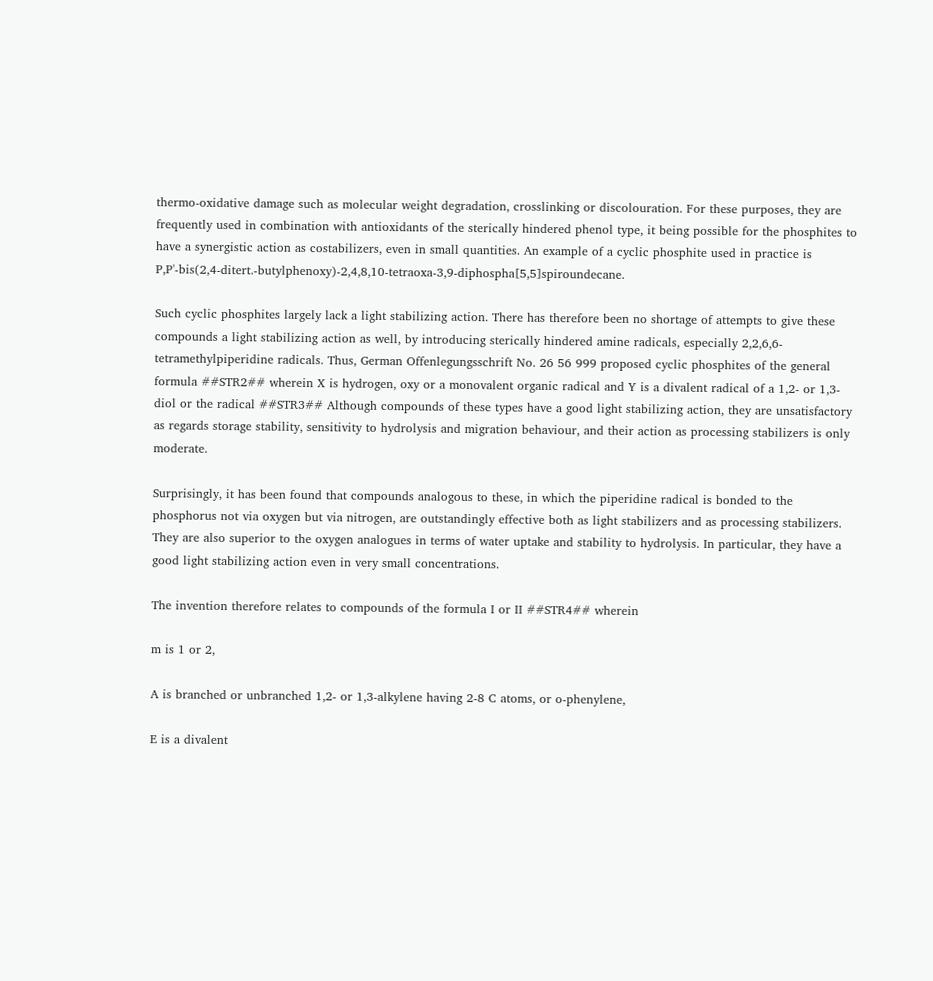thermo-oxidative damage such as molecular weight degradation, crosslinking or discolouration. For these purposes, they are frequently used in combination with antioxidants of the sterically hindered phenol type, it being possible for the phosphites to have a synergistic action as costabilizers, even in small quantities. An example of a cyclic phosphite used in practice is P,P'-bis(2,4-ditert.-butylphenoxy)-2,4,8,10-tetraoxa-3,9-diphospha[5,5]spiroundecane.

Such cyclic phosphites largely lack a light stabilizing action. There has therefore been no shortage of attempts to give these compounds a light stabilizing action as well, by introducing sterically hindered amine radicals, especially 2,2,6,6-tetramethylpiperidine radicals. Thus, German Offenlegungsschrift No. 26 56 999 proposed cyclic phosphites of the general formula ##STR2## wherein X is hydrogen, oxy or a monovalent organic radical and Y is a divalent radical of a 1,2- or 1,3-diol or the radical ##STR3## Although compounds of these types have a good light stabilizing action, they are unsatisfactory as regards storage stability, sensitivity to hydrolysis and migration behaviour, and their action as processing stabilizers is only moderate.

Surprisingly, it has been found that compounds analogous to these, in which the piperidine radical is bonded to the phosphorus not via oxygen but via nitrogen, are outstandingly effective both as light stabilizers and as processing stabilizers. They are also superior to the oxygen analogues in terms of water uptake and stability to hydrolysis. In particular, they have a good light stabilizing action even in very small concentrations.

The invention therefore relates to compounds of the formula I or II ##STR4## wherein

m is 1 or 2,

A is branched or unbranched 1,2- or 1,3-alkylene having 2-8 C atoms, or o-phenylene,

E is a divalent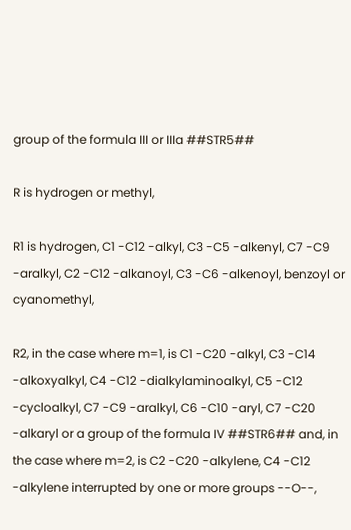group of the formula III or IIIa ##STR5##

R is hydrogen or methyl,

R1 is hydrogen, C1 -C12 -alkyl, C3 -C5 -alkenyl, C7 -C9 -aralkyl, C2 -C12 -alkanoyl, C3 -C6 -alkenoyl, benzoyl or cyanomethyl,

R2, in the case where m=1, is C1 -C20 -alkyl, C3 -C14 -alkoxyalkyl, C4 -C12 -dialkylaminoalkyl, C5 -C12 -cycloalkyl, C7 -C9 -aralkyl, C6 -C10 -aryl, C7 -C20 -alkaryl or a group of the formula IV ##STR6## and, in the case where m=2, is C2 -C20 -alkylene, C4 -C12 -alkylene interrupted by one or more groups --O--,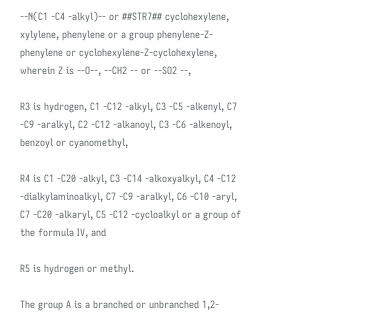--N(C1 -C4 -alkyl)-- or ##STR7## cyclohexylene, xylylene, phenylene or a group phenylene-Z-phenylene or cyclohexylene-Z-cyclohexylene, wherein Z is --O--, --CH2 -- or --SO2 --,

R3 is hydrogen, C1 -C12 -alkyl, C3 -C5 -alkenyl, C7 -C9 -aralkyl, C2 -C12 -alkanoyl, C3 -C6 -alkenoyl, benzoyl or cyanomethyl,

R4 is C1 -C20 -alkyl, C3 -C14 -alkoxyalkyl, C4 -C12 -dialkylaminoalkyl, C7 -C9 -aralkyl, C6 -C10 -aryl, C7 -C20 -alkaryl, C5 -C12 -cycloalkyl or a group of the formula IV, and

R5 is hydrogen or methyl.

The group A is a branched or unbranched 1,2-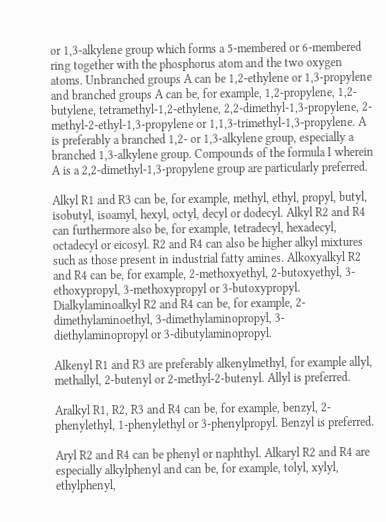or 1,3-alkylene group which forms a 5-membered or 6-membered ring together with the phosphorus atom and the two oxygen atoms. Unbranched groups A can be 1,2-ethylene or 1,3-propylene and branched groups A can be, for example, 1,2-propylene, 1,2-butylene, tetramethyl-1,2-ethylene, 2,2-dimethyl-1,3-propylene, 2-methyl-2-ethyl-1,3-propylene or 1,1,3-trimethyl-1,3-propylene. A is preferably a branched 1,2- or 1,3-alkylene group, especially a branched 1,3-alkylene group. Compounds of the formula I wherein A is a 2,2-dimethyl-1,3-propylene group are particularly preferred.

Alkyl R1 and R3 can be, for example, methyl, ethyl, propyl, butyl, isobutyl, isoamyl, hexyl, octyl, decyl or dodecyl. Alkyl R2 and R4 can furthermore also be, for example, tetradecyl, hexadecyl, octadecyl or eicosyl. R2 and R4 can also be higher alkyl mixtures such as those present in industrial fatty amines. Alkoxyalkyl R2 and R4 can be, for example, 2-methoxyethyl, 2-butoxyethyl, 3-ethoxypropyl, 3-methoxypropyl or 3-butoxypropyl. Dialkylaminoalkyl R2 and R4 can be, for example, 2-dimethylaminoethyl, 3-dimethylaminopropyl, 3-diethylaminopropyl or 3-dibutylaminopropyl.

Alkenyl R1 and R3 are preferably alkenylmethyl, for example allyl, methallyl, 2-butenyl or 2-methyl-2-butenyl. Allyl is preferred.

Aralkyl R1, R2, R3 and R4 can be, for example, benzyl, 2-phenylethyl, 1-phenylethyl or 3-phenylpropyl. Benzyl is preferred.

Aryl R2 and R4 can be phenyl or naphthyl. Alkaryl R2 and R4 are especially alkylphenyl and can be, for example, tolyl, xylyl, ethylphenyl,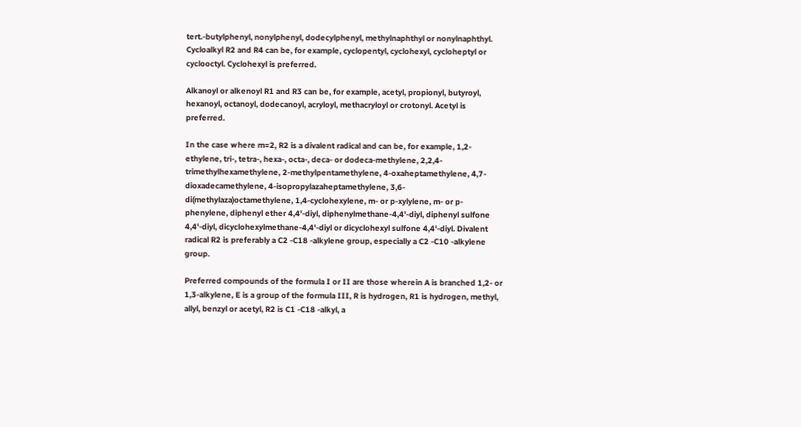tert.-butylphenyl, nonylphenyl, dodecylphenyl, methylnaphthyl or nonylnaphthyl. Cycloalkyl R2 and R4 can be, for example, cyclopentyl, cyclohexyl, cycloheptyl or cyclooctyl. Cyclohexyl is preferred.

Alkanoyl or alkenoyl R1 and R3 can be, for example, acetyl, propionyl, butyroyl, hexanoyl, octanoyl, dodecanoyl, acryloyl, methacryloyl or crotonyl. Acetyl is preferred.

In the case where m=2, R2 is a divalent radical and can be, for example, 1,2-ethylene, tri-, tetra-, hexa-, octa-, deca- or dodeca-methylene, 2,2,4-trimethylhexamethylene, 2-methylpentamethylene, 4-oxaheptamethylene, 4,7-dioxadecamethylene, 4-isopropylazaheptamethylene, 3,6-di(methylaza)octamethylene, 1,4-cyclohexylene, m- or p-xylylene, m- or p-phenylene, diphenyl ether 4,4'-diyl, diphenylmethane-4,4'-diyl, diphenyl sulfone 4,4'-diyl, dicyclohexylmethane-4,4'-diyl or dicyclohexyl sulfone 4,4'-diyl. Divalent radical R2 is preferably a C2 -C18 -alkylene group, especially a C2 -C10 -alkylene group.

Preferred compounds of the formula I or II are those wherein A is branched 1,2- or 1,3-alkylene, E is a group of the formula III, R is hydrogen, R1 is hydrogen, methyl, allyl, benzyl or acetyl, R2 is C1 -C18 -alkyl, a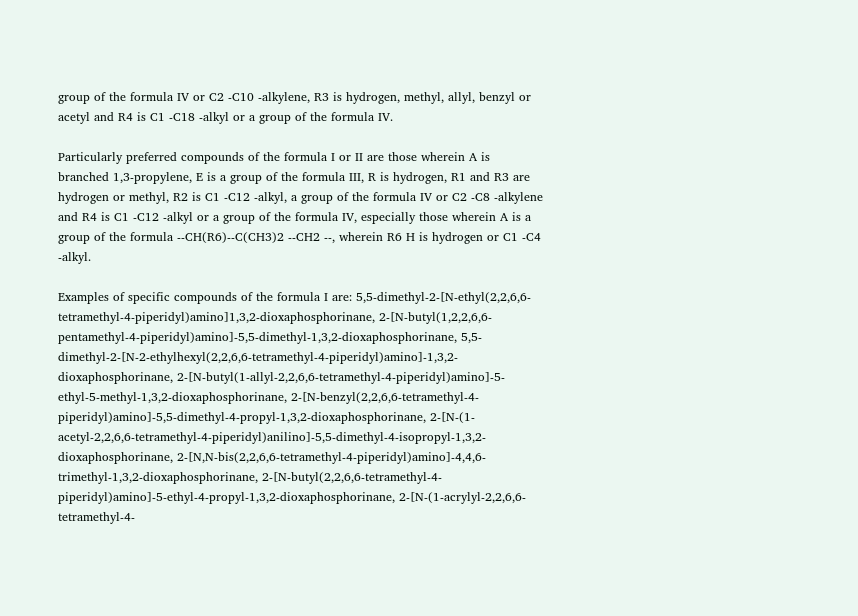group of the formula IV or C2 -C10 -alkylene, R3 is hydrogen, methyl, allyl, benzyl or acetyl and R4 is C1 -C18 -alkyl or a group of the formula IV.

Particularly preferred compounds of the formula I or II are those wherein A is branched 1,3-propylene, E is a group of the formula III, R is hydrogen, R1 and R3 are hydrogen or methyl, R2 is C1 -C12 -alkyl, a group of the formula IV or C2 -C8 -alkylene and R4 is C1 -C12 -alkyl or a group of the formula IV, especially those wherein A is a group of the formula --CH(R6)--C(CH3)2 --CH2 --, wherein R6 H is hydrogen or C1 -C4 -alkyl.

Examples of specific compounds of the formula I are: 5,5-dimethyl-2-[N-ethyl(2,2,6,6-tetramethyl-4-piperidyl)amino]1,3,2-dioxaphosphorinane, 2-[N-butyl(1,2,2,6,6-pentamethyl-4-piperidyl)amino]-5,5-dimethyl-1,3,2-dioxaphosphorinane, 5,5-dimethyl-2-[N-2-ethylhexyl(2,2,6,6-tetramethyl-4-piperidyl)amino]-1,3,2-dioxaphosphorinane, 2-[N-butyl(1-allyl-2,2,6,6-tetramethyl-4-piperidyl)amino]-5-ethyl-5-methyl-1,3,2-dioxaphosphorinane, 2-[N-benzyl(2,2,6,6-tetramethyl-4-piperidyl)amino]-5,5-dimethyl-4-propyl-1,3,2-dioxaphosphorinane, 2-[N-(1-acetyl-2,2,6,6-tetramethyl-4-piperidyl)anilino]-5,5-dimethyl-4-isopropyl-1,3,2-dioxaphosphorinane, 2-[N,N-bis(2,2,6,6-tetramethyl-4-piperidyl)amino]-4,4,6-trimethyl-1,3,2-dioxaphosphorinane, 2-[N-butyl(2,2,6,6-tetramethyl-4-piperidyl)amino]-5-ethyl-4-propyl-1,3,2-dioxaphosphorinane, 2-[N-(1-acrylyl-2,2,6,6-tetramethyl-4-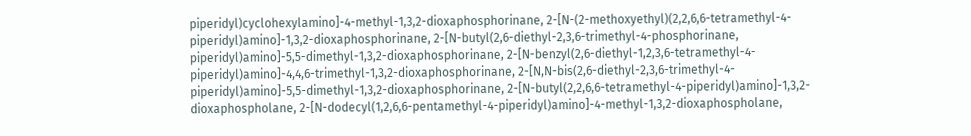piperidyl)cyclohexylamino]-4-methyl-1,3,2-dioxaphosphorinane, 2-[N-(2-methoxyethyl)(2,2,6,6-tetramethyl-4-piperidyl)amino]-1,3,2-dioxaphosphorinane, 2-[N-butyl(2,6-diethyl-2,3,6-trimethyl-4-phosphorinane, piperidyl)amino]-5,5-dimethyl-1,3,2-dioxaphosphorinane, 2-[N-benzyl(2,6-diethyl-1,2,3,6-tetramethyl-4-piperidyl)amino]-4,4,6-trimethyl-1,3,2-dioxaphosphorinane, 2-[N,N-bis(2,6-diethyl-2,3,6-trimethyl-4-piperidyl)amino]-5,5-dimethyl-1,3,2-dioxaphosphorinane, 2-[N-butyl(2,2,6,6-tetramethyl-4-piperidyl)amino]-1,3,2-dioxaphospholane, 2-[N-dodecyl(1,2,6,6-pentamethyl-4-piperidyl)amino]-4-methyl-1,3,2-dioxaphospholane,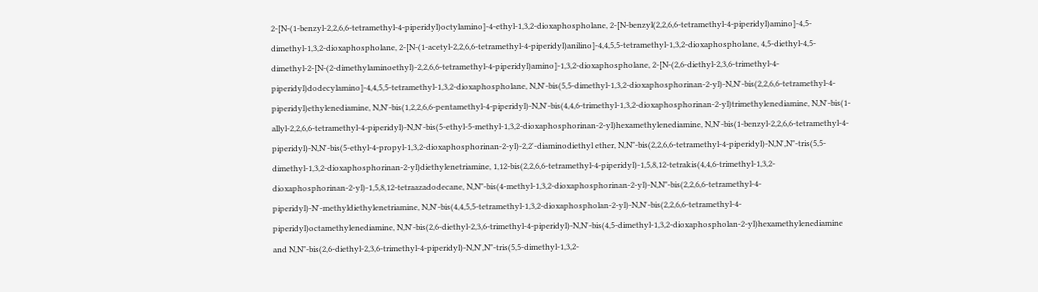2-[N-(1-benzyl-2,2,6,6-tetramethyl-4-piperidyl)octylamino]-4-ethyl-1,3,2-dioxaphospholane, 2-[N-benzyl(2,2,6,6-tetramethyl-4-piperidyl)amino]-4,5-dimethyl-1,3,2-dioxaphospholane, 2-[N-(1-acetyl-2,2,6,6-tetramethyl-4-piperidyl)anilino]-4,4,5,5-tetramethyl-1,3,2-dioxaphospholane, 4,5-diethyl-4,5-dimethyl-2-[N-(2-dimethylaminoethyl)-2,2,6,6-tetramethyl-4-piperidyl)amino]-1,3,2-dioxaphospholane, 2-[N-(2,6-diethyl-2,3,6-trimethyl-4-piperidyl)dodecylamino]-4,4,5,5-tetramethyl-1,3,2-dioxaphospholane, N,N'-bis(5,5-dimethyl-1,3,2-dioxaphosphorinan-2-yl)-N,N'-bis(2,2,6,6-tetramethyl-4-piperidyl)ethylenediamine, N,N'-bis(1,2,2,6,6-pentamethyl-4-piperidyl)-N,N'-bis(4,4,6-trimethyl-1,3,2-dioxaphosphorinan-2-yl)trimethylenediamine, N,N'-bis(1-allyl-2,2,6,6-tetramethyl-4-piperidyl)-N,N'-bis(5-ethyl-5-methyl-1,3,2-dioxaphosphorinan-2-yl)hexamethylenediamine, N,N'-bis(1-benzyl-2,2,6,6-tetramethyl-4-piperidyl)-N,N'-bis(5-ethyl-4-propyl-1,3,2-dioxaphosphorinan-2-yl)-2,2'-diaminodiethyl ether, N,N"-bis(2,2,6,6-tetramethyl-4-piperidyl)-N,N',N"-tris(5,5-dimethyl-1,3,2-dioxaphosphorinan-2-yl)diethylenetriamine, 1,12-bis(2,2,6,6-tetramethyl-4-piperidyl)-1,5,8,12-tetrakis(4,4,6-trimethyl-1,3,2-dioxaphosphorinan-2-yl)-1,5,8,12-tetraazadodecane, N,N"-bis(4-methyl-1,3,2-dioxaphosphorinan-2-yl)-N,N"-bis(2,2,6,6-tetramethyl-4-piperidyl)-N'-methyldiethylenetriamine, N,N'-bis(4,4,5,5-tetramethyl-1,3,2-dioxaphospholan-2-yl)-N,N'-bis(2,2,6,6-tetramethyl-4-piperidyl)octamethylenediamine, N,N'-bis(2,6-diethyl-2,3,6-trimethyl-4-piperidyl)-N,N'-bis(4,5-dimethyl-1,3,2-dioxaphospholan-2-yl)hexamethylenediamine and N,N"-bis(2,6-diethyl-2,3,6-trimethyl-4-piperidyl)-N,N',N"-tris(5,5-dimethyl-1,3,2-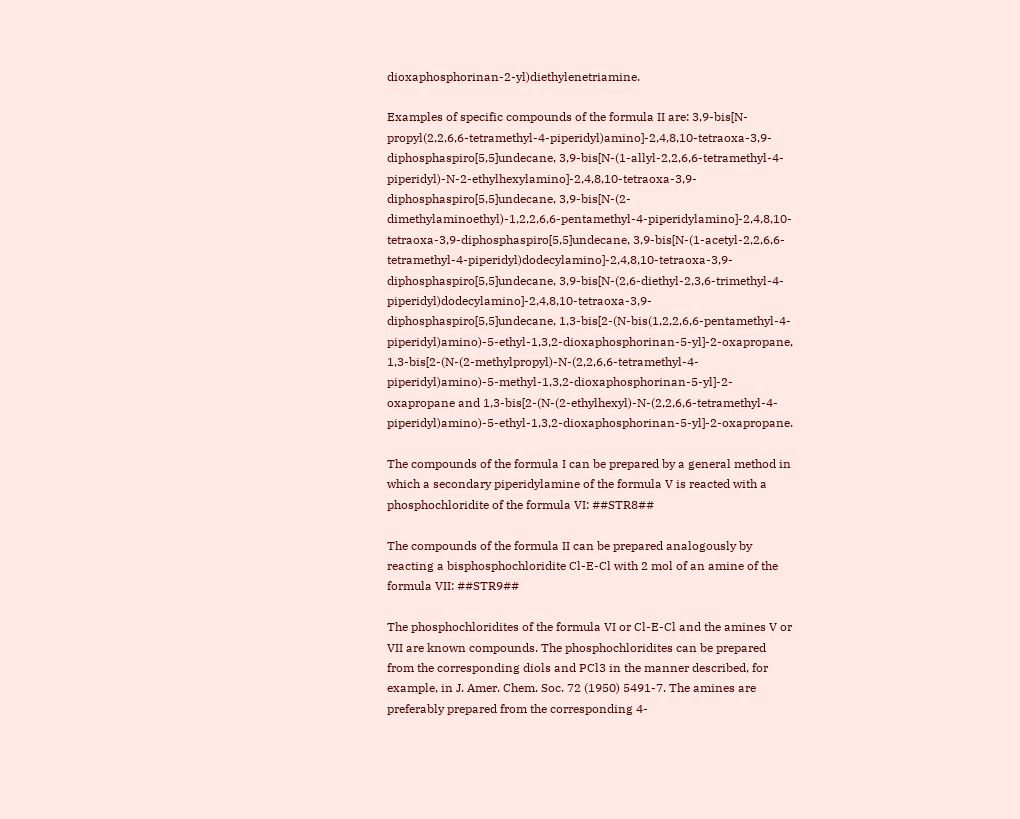dioxaphosphorinan-2-yl)diethylenetriamine.

Examples of specific compounds of the formula II are: 3,9-bis[N-propyl(2,2,6,6-tetramethyl-4-piperidyl)amino]-2,4,8,10-tetraoxa-3,9-diphosphaspiro[5,5]undecane, 3,9-bis[N-(1-allyl-2,2,6,6-tetramethyl-4-piperidyl)-N-2-ethylhexylamino]-2,4,8,10-tetraoxa-3,9-diphosphaspiro[5,5]undecane, 3,9-bis[N-(2-dimethylaminoethyl)-1,2,2,6,6-pentamethyl-4-piperidylamino]-2,4,8,10-tetraoxa-3,9-diphosphaspiro[5,5]undecane, 3,9-bis[N-(1-acetyl-2,2,6,6-tetramethyl-4-piperidyl)dodecylamino]-2,4,8,10-tetraoxa-3,9-diphosphaspiro[5,5]undecane, 3,9-bis[N-(2,6-diethyl-2,3,6-trimethyl-4-piperidyl)dodecylamino]-2,4,8,10-tetraoxa-3,9-diphosphaspiro[5,5]undecane, 1,3-bis[2-(N-bis(1,2,2,6,6-pentamethyl-4-piperidyl)amino)-5-ethyl-1,3,2-dioxaphosphorinan-5-yl]-2-oxapropane, 1,3-bis[2-(N-(2-methylpropyl)-N-(2,2,6,6-tetramethyl-4-piperidyl)amino)-5-methyl-1,3,2-dioxaphosphorinan-5-yl]-2-oxapropane and 1,3-bis[2-(N-(2-ethylhexyl)-N-(2,2,6,6-tetramethyl-4-piperidyl)amino)-5-ethyl-1,3,2-dioxaphosphorinan-5-yl]-2-oxapropane.

The compounds of the formula I can be prepared by a general method in which a secondary piperidylamine of the formula V is reacted with a phosphochloridite of the formula VI: ##STR8##

The compounds of the formula II can be prepared analogously by reacting a bisphosphochloridite Cl-E-Cl with 2 mol of an amine of the formula VII: ##STR9##

The phosphochloridites of the formula VI or Cl-E-Cl and the amines V or VII are known compounds. The phosphochloridites can be prepared from the corresponding diols and PCl3 in the manner described, for example, in J. Amer. Chem. Soc. 72 (1950) 5491-7. The amines are preferably prepared from the corresponding 4-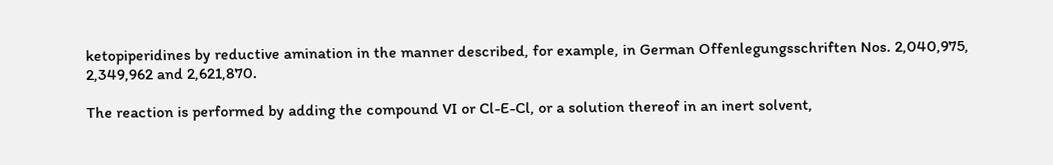ketopiperidines by reductive amination in the manner described, for example, in German Offenlegungsschriften Nos. 2,040,975, 2,349,962 and 2,621,870.

The reaction is performed by adding the compound VI or Cl-E-Cl, or a solution thereof in an inert solvent,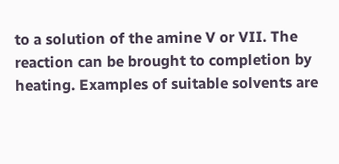to a solution of the amine V or VII. The reaction can be brought to completion by heating. Examples of suitable solvents are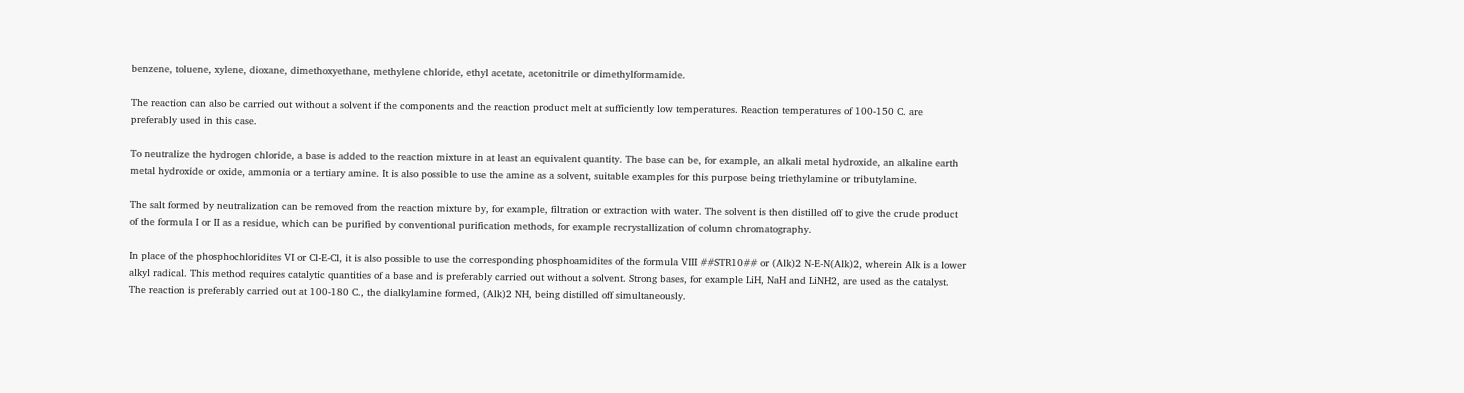benzene, toluene, xylene, dioxane, dimethoxyethane, methylene chloride, ethyl acetate, acetonitrile or dimethylformamide.

The reaction can also be carried out without a solvent if the components and the reaction product melt at sufficiently low temperatures. Reaction temperatures of 100-150 C. are preferably used in this case.

To neutralize the hydrogen chloride, a base is added to the reaction mixture in at least an equivalent quantity. The base can be, for example, an alkali metal hydroxide, an alkaline earth metal hydroxide or oxide, ammonia or a tertiary amine. It is also possible to use the amine as a solvent, suitable examples for this purpose being triethylamine or tributylamine.

The salt formed by neutralization can be removed from the reaction mixture by, for example, filtration or extraction with water. The solvent is then distilled off to give the crude product of the formula I or II as a residue, which can be purified by conventional purification methods, for example recrystallization of column chromatography.

In place of the phosphochloridites VI or Cl-E-Cl, it is also possible to use the corresponding phosphoamidites of the formula VIII ##STR10## or (Alk)2 N-E-N(Alk)2, wherein Alk is a lower alkyl radical. This method requires catalytic quantities of a base and is preferably carried out without a solvent. Strong bases, for example LiH, NaH and LiNH2, are used as the catalyst. The reaction is preferably carried out at 100-180 C., the dialkylamine formed, (Alk)2 NH, being distilled off simultaneously.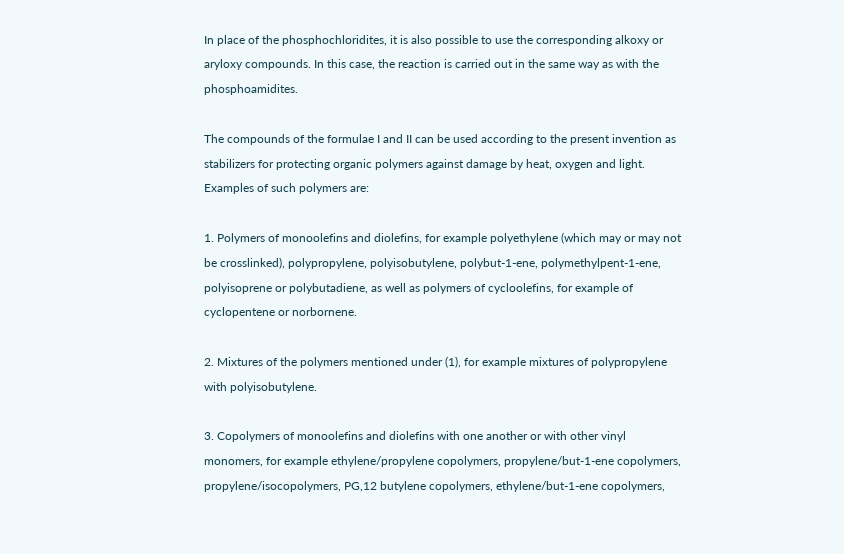In place of the phosphochloridites, it is also possible to use the corresponding alkoxy or aryloxy compounds. In this case, the reaction is carried out in the same way as with the phosphoamidites.

The compounds of the formulae I and II can be used according to the present invention as stabilizers for protecting organic polymers against damage by heat, oxygen and light. Examples of such polymers are:

1. Polymers of monoolefins and diolefins, for example polyethylene (which may or may not be crosslinked), polypropylene, polyisobutylene, polybut-1-ene, polymethylpent-1-ene, polyisoprene or polybutadiene, as well as polymers of cycloolefins, for example of cyclopentene or norbornene.

2. Mixtures of the polymers mentioned under (1), for example mixtures of polypropylene with polyisobutylene.

3. Copolymers of monoolefins and diolefins with one another or with other vinyl monomers, for example ethylene/propylene copolymers, propylene/but-1-ene copolymers, propylene/isocopolymers, PG,12 butylene copolymers, ethylene/but-1-ene copolymers,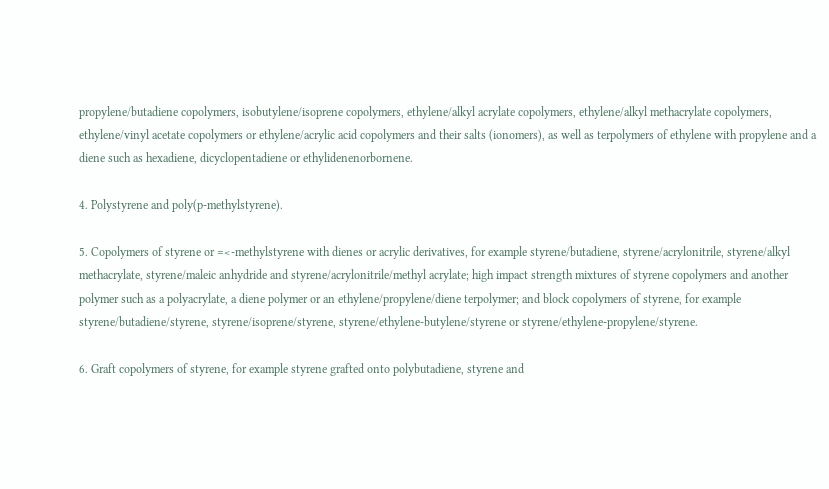propylene/butadiene copolymers, isobutylene/isoprene copolymers, ethylene/alkyl acrylate copolymers, ethylene/alkyl methacrylate copolymers, ethylene/vinyl acetate copolymers or ethylene/acrylic acid copolymers and their salts (ionomers), as well as terpolymers of ethylene with propylene and a diene such as hexadiene, dicyclopentadiene or ethylidenenorbornene.

4. Polystyrene and poly(p-methylstyrene).

5. Copolymers of styrene or =<-methylstyrene with dienes or acrylic derivatives, for example styrene/butadiene, styrene/acrylonitrile, styrene/alkyl methacrylate, styrene/maleic anhydride and styrene/acrylonitrile/methyl acrylate; high impact strength mixtures of styrene copolymers and another polymer such as a polyacrylate, a diene polymer or an ethylene/propylene/diene terpolymer; and block copolymers of styrene, for example styrene/butadiene/styrene, styrene/isoprene/styrene, styrene/ethylene-butylene/styrene or styrene/ethylene-propylene/styrene.

6. Graft copolymers of styrene, for example styrene grafted onto polybutadiene, styrene and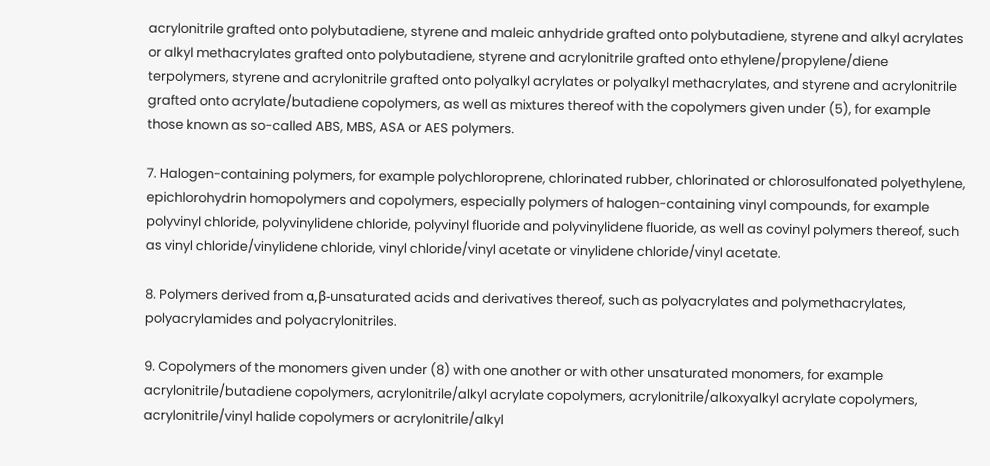acrylonitrile grafted onto polybutadiene, styrene and maleic anhydride grafted onto polybutadiene, styrene and alkyl acrylates or alkyl methacrylates grafted onto polybutadiene, styrene and acrylonitrile grafted onto ethylene/propylene/diene terpolymers, styrene and acrylonitrile grafted onto polyalkyl acrylates or polyalkyl methacrylates, and styrene and acrylonitrile grafted onto acrylate/butadiene copolymers, as well as mixtures thereof with the copolymers given under (5), for example those known as so-called ABS, MBS, ASA or AES polymers.

7. Halogen-containing polymers, for example polychloroprene, chlorinated rubber, chlorinated or chlorosulfonated polyethylene, epichlorohydrin homopolymers and copolymers, especially polymers of halogen-containing vinyl compounds, for example polyvinyl chloride, polyvinylidene chloride, polyvinyl fluoride and polyvinylidene fluoride, as well as covinyl polymers thereof, such as vinyl chloride/vinylidene chloride, vinyl chloride/vinyl acetate or vinylidene chloride/vinyl acetate.

8. Polymers derived from α,β-unsaturated acids and derivatives thereof, such as polyacrylates and polymethacrylates, polyacrylamides and polyacrylonitriles.

9. Copolymers of the monomers given under (8) with one another or with other unsaturated monomers, for example acrylonitrile/butadiene copolymers, acrylonitrile/alkyl acrylate copolymers, acrylonitrile/alkoxyalkyl acrylate copolymers, acrylonitrile/vinyl halide copolymers or acrylonitrile/alkyl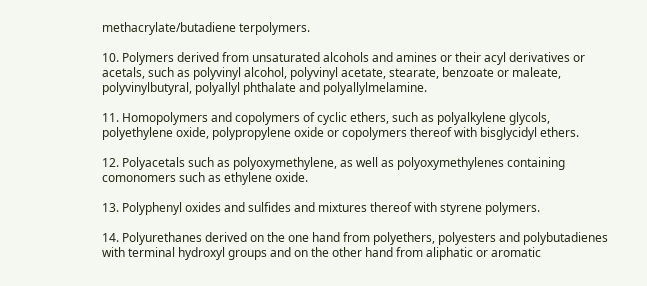methacrylate/butadiene terpolymers.

10. Polymers derived from unsaturated alcohols and amines or their acyl derivatives or acetals, such as polyvinyl alcohol, polyvinyl acetate, stearate, benzoate or maleate, polyvinylbutyral, polyallyl phthalate and polyallylmelamine.

11. Homopolymers and copolymers of cyclic ethers, such as polyalkylene glycols, polyethylene oxide, polypropylene oxide or copolymers thereof with bisglycidyl ethers.

12. Polyacetals such as polyoxymethylene, as well as polyoxymethylenes containing comonomers such as ethylene oxide.

13. Polyphenyl oxides and sulfides and mixtures thereof with styrene polymers.

14. Polyurethanes derived on the one hand from polyethers, polyesters and polybutadienes with terminal hydroxyl groups and on the other hand from aliphatic or aromatic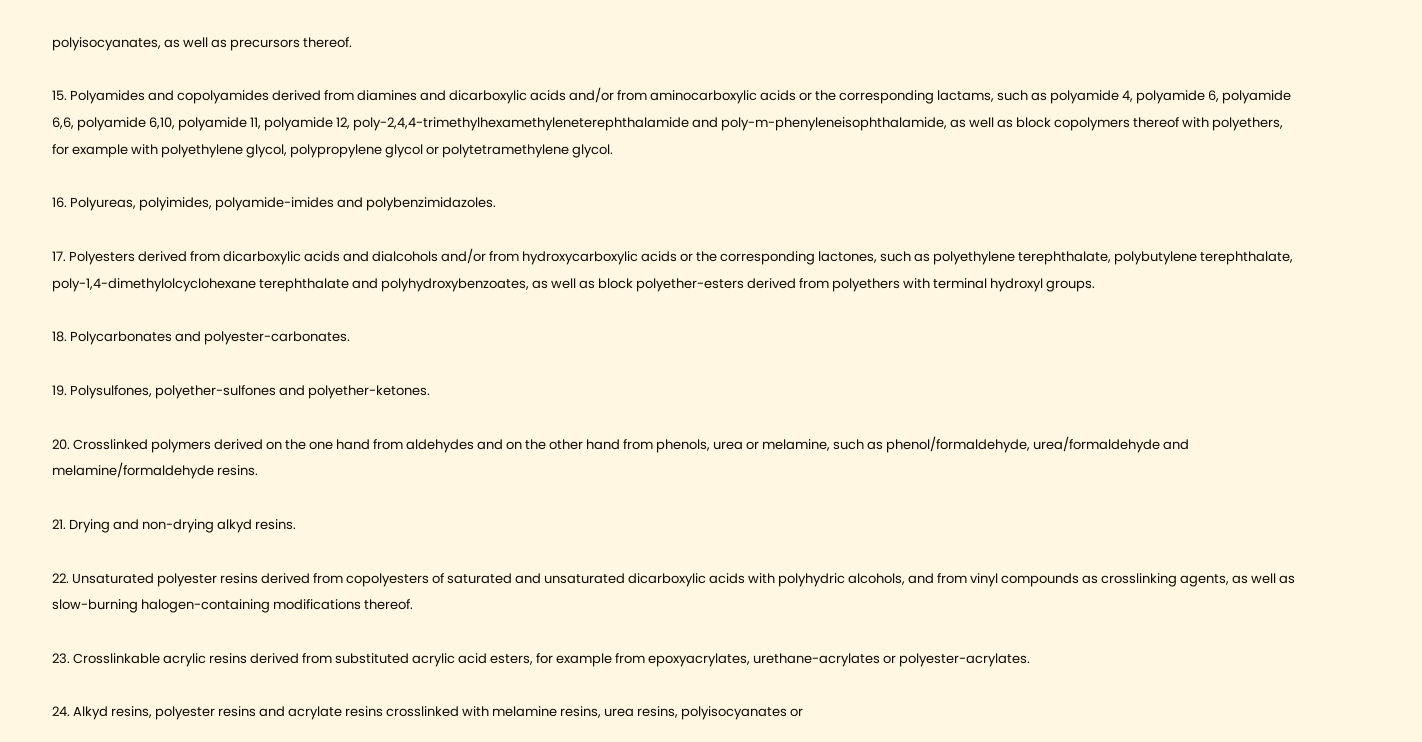polyisocyanates, as well as precursors thereof.

15. Polyamides and copolyamides derived from diamines and dicarboxylic acids and/or from aminocarboxylic acids or the corresponding lactams, such as polyamide 4, polyamide 6, polyamide 6,6, polyamide 6,10, polyamide 11, polyamide 12, poly-2,4,4-trimethylhexamethyleneterephthalamide and poly-m-phenyleneisophthalamide, as well as block copolymers thereof with polyethers, for example with polyethylene glycol, polypropylene glycol or polytetramethylene glycol.

16. Polyureas, polyimides, polyamide-imides and polybenzimidazoles.

17. Polyesters derived from dicarboxylic acids and dialcohols and/or from hydroxycarboxylic acids or the corresponding lactones, such as polyethylene terephthalate, polybutylene terephthalate, poly-1,4-dimethylolcyclohexane terephthalate and polyhydroxybenzoates, as well as block polyether-esters derived from polyethers with terminal hydroxyl groups.

18. Polycarbonates and polyester-carbonates.

19. Polysulfones, polyether-sulfones and polyether-ketones.

20. Crosslinked polymers derived on the one hand from aldehydes and on the other hand from phenols, urea or melamine, such as phenol/formaldehyde, urea/formaldehyde and melamine/formaldehyde resins.

21. Drying and non-drying alkyd resins.

22. Unsaturated polyester resins derived from copolyesters of saturated and unsaturated dicarboxylic acids with polyhydric alcohols, and from vinyl compounds as crosslinking agents, as well as slow-burning halogen-containing modifications thereof.

23. Crosslinkable acrylic resins derived from substituted acrylic acid esters, for example from epoxyacrylates, urethane-acrylates or polyester-acrylates.

24. Alkyd resins, polyester resins and acrylate resins crosslinked with melamine resins, urea resins, polyisocyanates or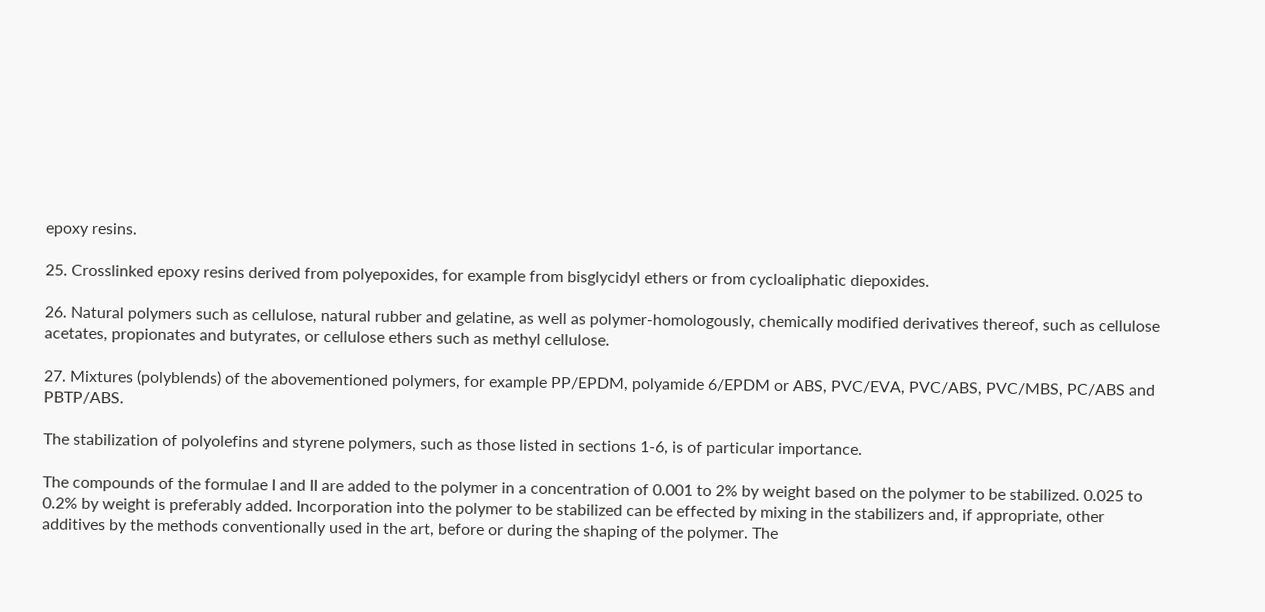epoxy resins.

25. Crosslinked epoxy resins derived from polyepoxides, for example from bisglycidyl ethers or from cycloaliphatic diepoxides.

26. Natural polymers such as cellulose, natural rubber and gelatine, as well as polymer-homologously, chemically modified derivatives thereof, such as cellulose acetates, propionates and butyrates, or cellulose ethers such as methyl cellulose.

27. Mixtures (polyblends) of the abovementioned polymers, for example PP/EPDM, polyamide 6/EPDM or ABS, PVC/EVA, PVC/ABS, PVC/MBS, PC/ABS and PBTP/ABS.

The stabilization of polyolefins and styrene polymers, such as those listed in sections 1-6, is of particular importance.

The compounds of the formulae I and II are added to the polymer in a concentration of 0.001 to 2% by weight based on the polymer to be stabilized. 0.025 to 0.2% by weight is preferably added. Incorporation into the polymer to be stabilized can be effected by mixing in the stabilizers and, if appropriate, other additives by the methods conventionally used in the art, before or during the shaping of the polymer. The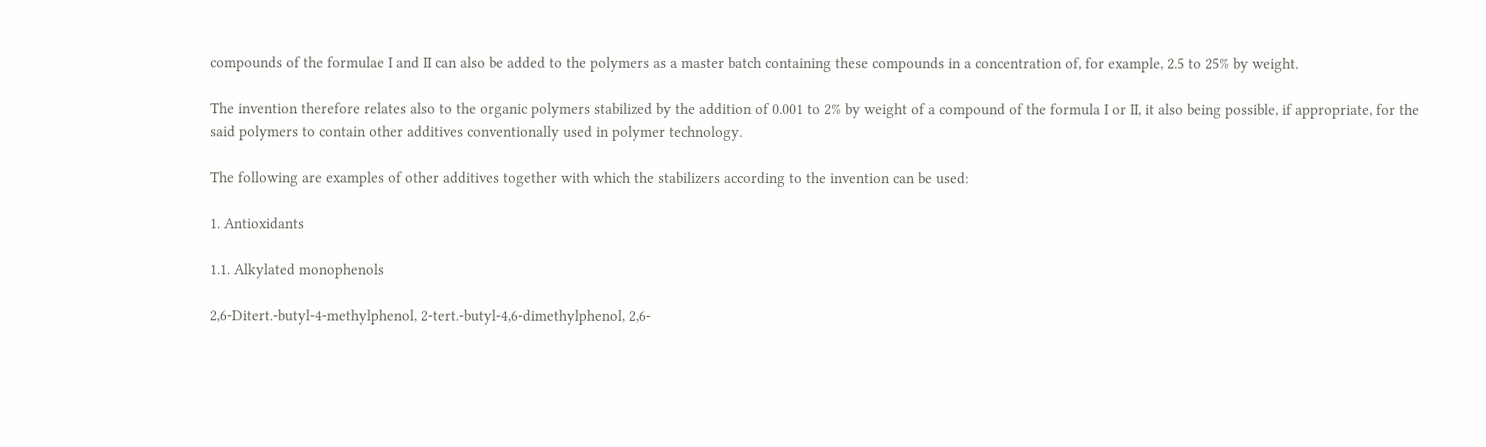compounds of the formulae I and II can also be added to the polymers as a master batch containing these compounds in a concentration of, for example, 2.5 to 25% by weight.

The invention therefore relates also to the organic polymers stabilized by the addition of 0.001 to 2% by weight of a compound of the formula I or II, it also being possible, if appropriate, for the said polymers to contain other additives conventionally used in polymer technology.

The following are examples of other additives together with which the stabilizers according to the invention can be used:

1. Antioxidants

1.1. Alkylated monophenols

2,6-Ditert.-butyl-4-methylphenol, 2-tert.-butyl-4,6-dimethylphenol, 2,6-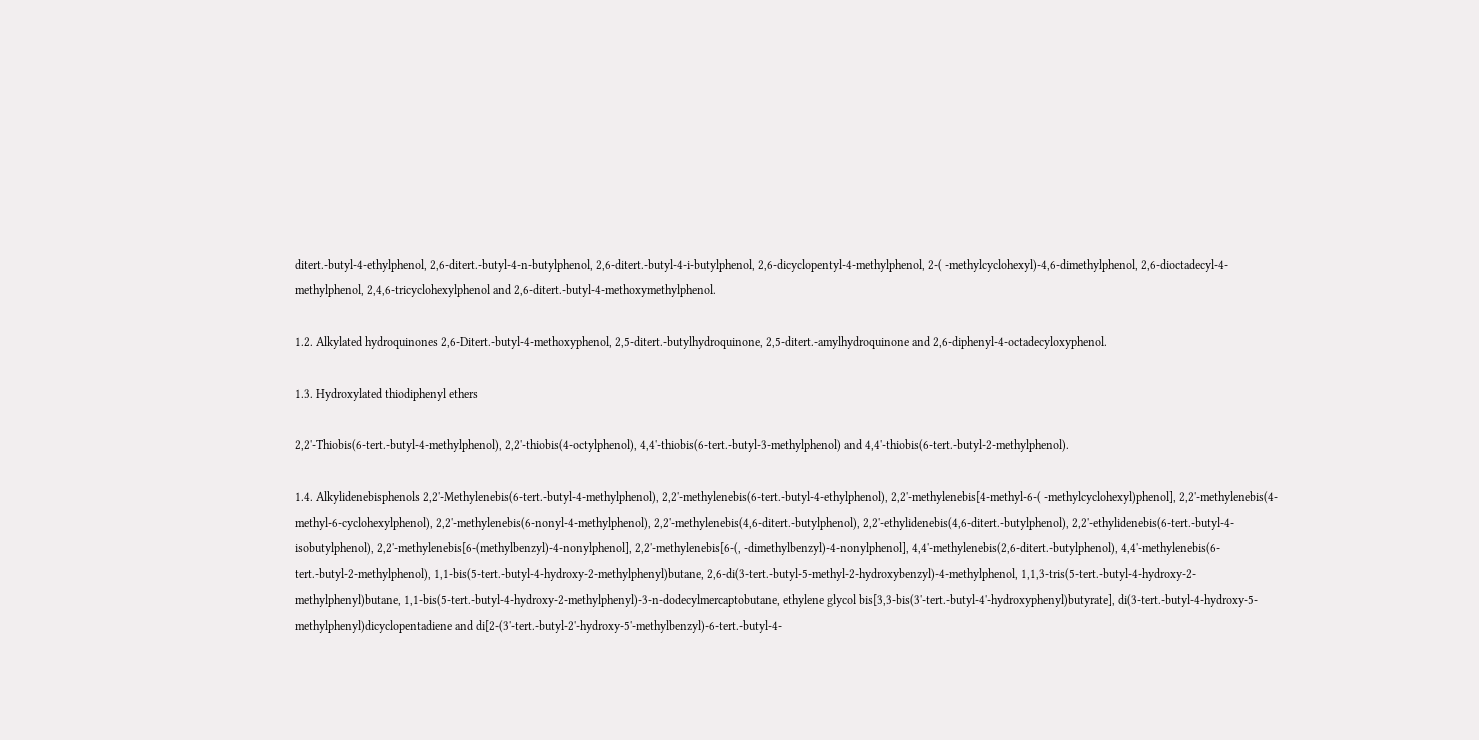ditert.-butyl-4-ethylphenol, 2,6-ditert.-butyl-4-n-butylphenol, 2,6-ditert.-butyl-4-i-butylphenol, 2,6-dicyclopentyl-4-methylphenol, 2-( -methylcyclohexyl)-4,6-dimethylphenol, 2,6-dioctadecyl-4-methylphenol, 2,4,6-tricyclohexylphenol and 2,6-ditert.-butyl-4-methoxymethylphenol.

1.2. Alkylated hydroquinones 2,6-Ditert.-butyl-4-methoxyphenol, 2,5-ditert.-butylhydroquinone, 2,5-ditert.-amylhydroquinone and 2,6-diphenyl-4-octadecyloxyphenol.

1.3. Hydroxylated thiodiphenyl ethers

2,2'-Thiobis(6-tert.-butyl-4-methylphenol), 2,2'-thiobis(4-octylphenol), 4,4'-thiobis(6-tert.-butyl-3-methylphenol) and 4,4'-thiobis(6-tert.-butyl-2-methylphenol).

1.4. Alkylidenebisphenols 2,2'-Methylenebis(6-tert.-butyl-4-methylphenol), 2,2'-methylenebis(6-tert.-butyl-4-ethylphenol), 2,2'-methylenebis[4-methyl-6-( -methylcyclohexyl)phenol], 2,2'-methylenebis(4-methyl-6-cyclohexylphenol), 2,2'-methylenebis(6-nonyl-4-methylphenol), 2,2'-methylenebis(4,6-ditert.-butylphenol), 2,2'-ethylidenebis(4,6-ditert.-butylphenol), 2,2'-ethylidenebis(6-tert.-butyl-4-isobutylphenol), 2,2'-methylenebis[6-(methylbenzyl)-4-nonylphenol], 2,2'-methylenebis[6-(, -dimethylbenzyl)-4-nonylphenol], 4,4'-methylenebis(2,6-ditert.-butylphenol), 4,4'-methylenebis(6-tert.-butyl-2-methylphenol), 1,1-bis(5-tert.-butyl-4-hydroxy-2-methylphenyl)butane, 2,6-di(3-tert.-butyl-5-methyl-2-hydroxybenzyl)-4-methylphenol, 1,1,3-tris(5-tert.-butyl-4-hydroxy-2-methylphenyl)butane, 1,1-bis(5-tert.-butyl-4-hydroxy-2-methylphenyl)-3-n-dodecylmercaptobutane, ethylene glycol bis[3,3-bis(3'-tert.-butyl-4'-hydroxyphenyl)butyrate], di(3-tert.-butyl-4-hydroxy-5-methylphenyl)dicyclopentadiene and di[2-(3'-tert.-butyl-2'-hydroxy-5'-methylbenzyl)-6-tert.-butyl-4-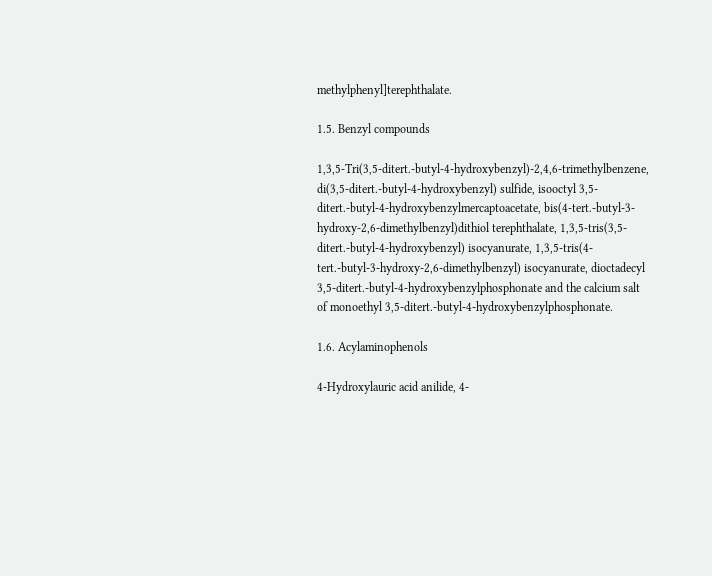methylphenyl]terephthalate.

1.5. Benzyl compounds

1,3,5-Tri(3,5-ditert.-butyl-4-hydroxybenzyl)-2,4,6-trimethylbenzene, di(3,5-ditert.-butyl-4-hydroxybenzyl) sulfide, isooctyl 3,5-ditert.-butyl-4-hydroxybenzylmercaptoacetate, bis(4-tert.-butyl-3-hydroxy-2,6-dimethylbenzyl)dithiol terephthalate, 1,3,5-tris(3,5-ditert.-butyl-4-hydroxybenzyl) isocyanurate, 1,3,5-tris(4-tert.-butyl-3-hydroxy-2,6-dimethylbenzyl) isocyanurate, dioctadecyl 3,5-ditert.-butyl-4-hydroxybenzylphosphonate and the calcium salt of monoethyl 3,5-ditert.-butyl-4-hydroxybenzylphosphonate.

1.6. Acylaminophenols

4-Hydroxylauric acid anilide, 4-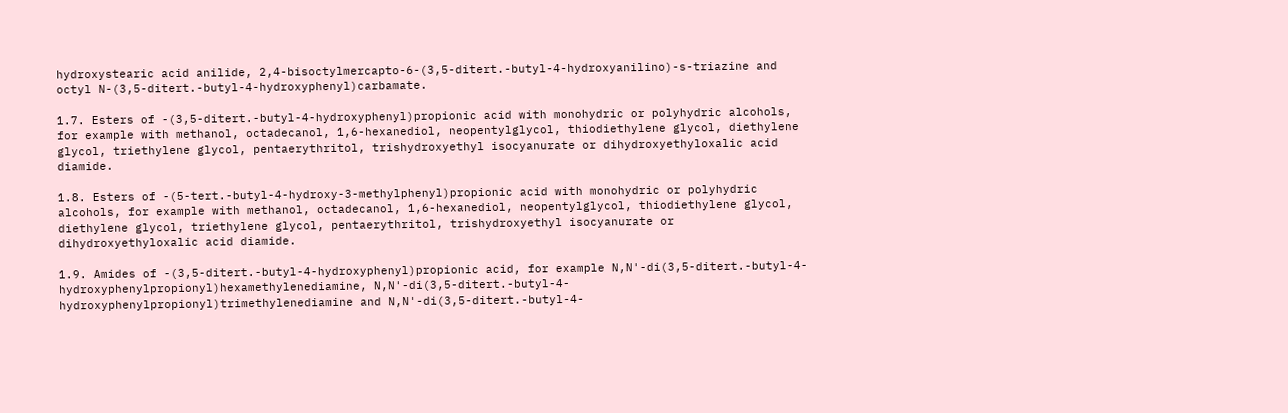hydroxystearic acid anilide, 2,4-bisoctylmercapto-6-(3,5-ditert.-butyl-4-hydroxyanilino)-s-triazine and octyl N-(3,5-ditert.-butyl-4-hydroxyphenyl)carbamate.

1.7. Esters of -(3,5-ditert.-butyl-4-hydroxyphenyl)propionic acid with monohydric or polyhydric alcohols, for example with methanol, octadecanol, 1,6-hexanediol, neopentylglycol, thiodiethylene glycol, diethylene glycol, triethylene glycol, pentaerythritol, trishydroxyethyl isocyanurate or dihydroxyethyloxalic acid diamide.

1.8. Esters of -(5-tert.-butyl-4-hydroxy-3-methylphenyl)propionic acid with monohydric or polyhydric alcohols, for example with methanol, octadecanol, 1,6-hexanediol, neopentylglycol, thiodiethylene glycol, diethylene glycol, triethylene glycol, pentaerythritol, trishydroxyethyl isocyanurate or dihydroxyethyloxalic acid diamide.

1.9. Amides of -(3,5-ditert.-butyl-4-hydroxyphenyl)propionic acid, for example N,N'-di(3,5-ditert.-butyl-4-hydroxyphenylpropionyl)hexamethylenediamine, N,N'-di(3,5-ditert.-butyl-4-hydroxyphenylpropionyl)trimethylenediamine and N,N'-di(3,5-ditert.-butyl-4-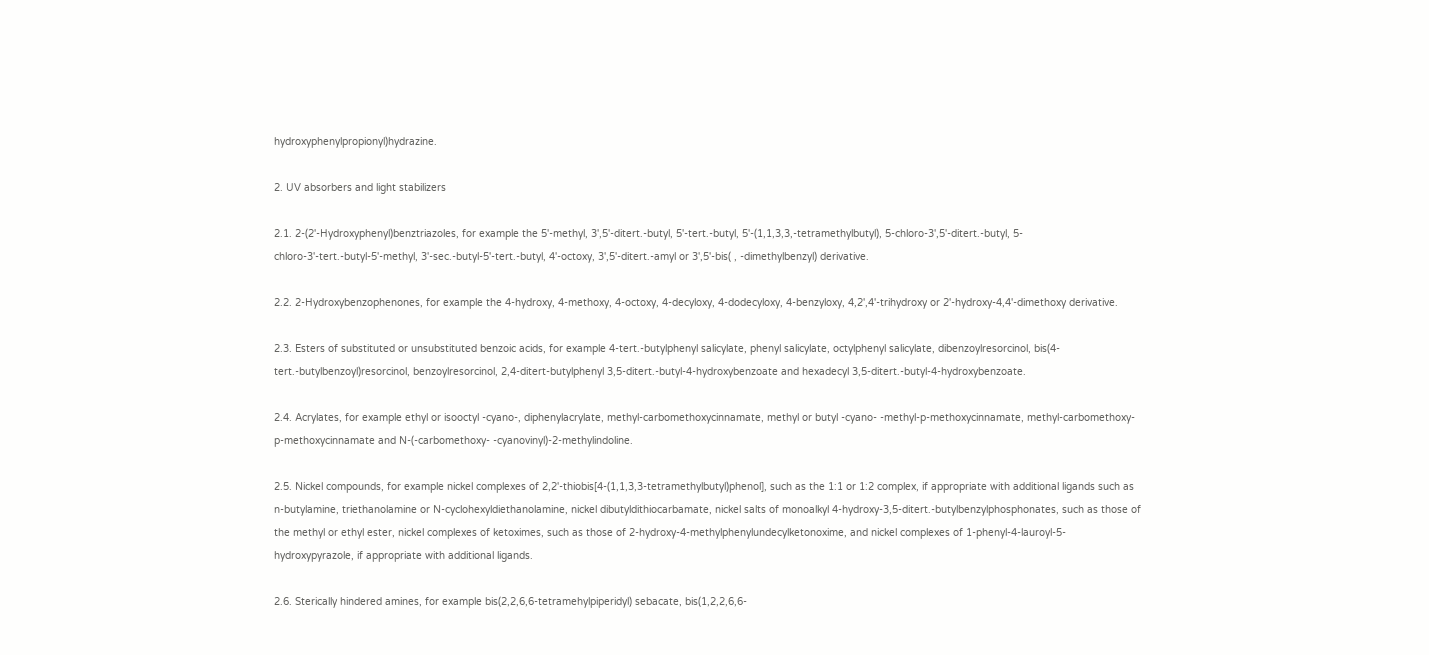hydroxyphenylpropionyl)hydrazine.

2. UV absorbers and light stabilizers

2.1. 2-(2'-Hydroxyphenyl)benztriazoles, for example the 5'-methyl, 3',5'-ditert.-butyl, 5'-tert.-butyl, 5'-(1,1,3,3,-tetramethylbutyl), 5-chloro-3',5'-ditert.-butyl, 5-chloro-3'-tert.-butyl-5'-methyl, 3'-sec.-butyl-5'-tert.-butyl, 4'-octoxy, 3',5'-ditert.-amyl or 3',5'-bis( , -dimethylbenzyl) derivative.

2.2. 2-Hydroxybenzophenones, for example the 4-hydroxy, 4-methoxy, 4-octoxy, 4-decyloxy, 4-dodecyloxy, 4-benzyloxy, 4,2',4'-trihydroxy or 2'-hydroxy-4,4'-dimethoxy derivative.

2.3. Esters of substituted or unsubstituted benzoic acids, for example 4-tert.-butylphenyl salicylate, phenyl salicylate, octylphenyl salicylate, dibenzoylresorcinol, bis(4-tert.-butylbenzoyl)resorcinol, benzoylresorcinol, 2,4-ditert-butylphenyl 3,5-ditert.-butyl-4-hydroxybenzoate and hexadecyl 3,5-ditert.-butyl-4-hydroxybenzoate.

2.4. Acrylates, for example ethyl or isooctyl -cyano-, diphenylacrylate, methyl-carbomethoxycinnamate, methyl or butyl -cyano- -methyl-p-methoxycinnamate, methyl-carbomethoxy-p-methoxycinnamate and N-(-carbomethoxy- -cyanovinyl)-2-methylindoline.

2.5. Nickel compounds, for example nickel complexes of 2,2'-thiobis[4-(1,1,3,3-tetramethylbutyl)phenol], such as the 1:1 or 1:2 complex, if appropriate with additional ligands such as n-butylamine, triethanolamine or N-cyclohexyldiethanolamine, nickel dibutyldithiocarbamate, nickel salts of monoalkyl 4-hydroxy-3,5-ditert.-butylbenzylphosphonates, such as those of the methyl or ethyl ester, nickel complexes of ketoximes, such as those of 2-hydroxy-4-methylphenylundecylketonoxime, and nickel complexes of 1-phenyl-4-lauroyl-5-hydroxypyrazole, if appropriate with additional ligands.

2.6. Sterically hindered amines, for example bis(2,2,6,6-tetramehylpiperidyl) sebacate, bis(1,2,2,6,6-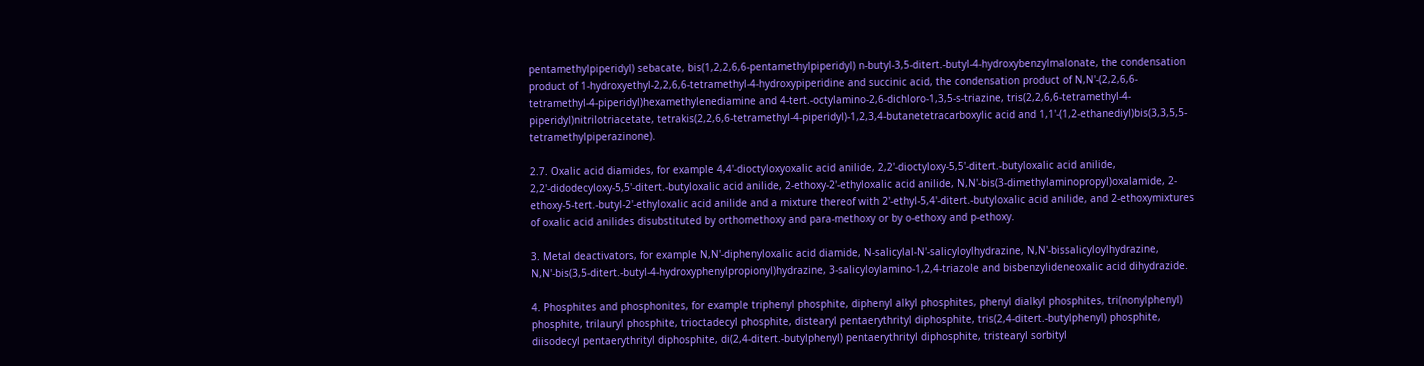pentamethylpiperidyl) sebacate, bis(1,2,2,6,6-pentamethylpiperidyl) n-butyl-3,5-ditert.-butyl-4-hydroxybenzylmalonate, the condensation product of 1-hydroxyethyl-2,2,6,6-tetramethyl-4-hydroxypiperidine and succinic acid, the condensation product of N,N'-(2,2,6,6-tetramethyl-4-piperidyl)hexamethylenediamine and 4-tert.-octylamino-2,6-dichloro-1,3,5-s-triazine, tris(2,2,6,6-tetramethyl-4-piperidyl)nitrilotriacetate, tetrakis(2,2,6,6-tetramethyl-4-piperidyl)-1,2,3,4-butanetetracarboxylic acid and 1,1'-(1,2-ethanediyl)bis(3,3,5,5-tetramethylpiperazinone).

2.7. Oxalic acid diamides, for example 4,4'-dioctyloxyoxalic acid anilide, 2,2'-dioctyloxy-5,5'-ditert.-butyloxalic acid anilide, 2,2'-didodecyloxy-5,5'-ditert.-butyloxalic acid anilide, 2-ethoxy-2'-ethyloxalic acid anilide, N,N'-bis(3-dimethylaminopropyl)oxalamide, 2-ethoxy-5-tert.-butyl-2'-ethyloxalic acid anilide and a mixture thereof with 2'-ethyl-5,4'-ditert.-butyloxalic acid anilide, and 2-ethoxymixtures of oxalic acid anilides disubstituted by orthomethoxy and para-methoxy or by o-ethoxy and p-ethoxy.

3. Metal deactivators, for example N,N'-diphenyloxalic acid diamide, N-salicylal-N'-salicyloylhydrazine, N,N'-bissalicyloylhydrazine, N,N'-bis(3,5-ditert.-butyl-4-hydroxyphenylpropionyl)hydrazine, 3-salicyloylamino-1,2,4-triazole and bisbenzylideneoxalic acid dihydrazide.

4. Phosphites and phosphonites, for example triphenyl phosphite, diphenyl alkyl phosphites, phenyl dialkyl phosphites, tri(nonylphenyl) phosphite, trilauryl phosphite, trioctadecyl phosphite, distearyl pentaerythrityl diphosphite, tris(2,4-ditert.-butylphenyl) phosphite, diisodecyl pentaerythrityl diphosphite, di(2,4-ditert.-butylphenyl) pentaerythrityl diphosphite, tristearyl sorbityl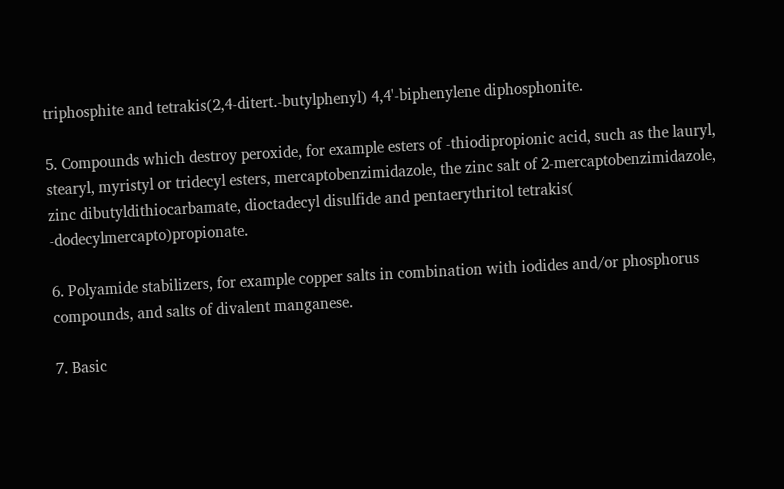triphosphite and tetrakis(2,4-ditert.-butylphenyl) 4,4'-biphenylene diphosphonite.

5. Compounds which destroy peroxide, for example esters of -thiodipropionic acid, such as the lauryl, stearyl, myristyl or tridecyl esters, mercaptobenzimidazole, the zinc salt of 2-mercaptobenzimidazole, zinc dibutyldithiocarbamate, dioctadecyl disulfide and pentaerythritol tetrakis( -dodecylmercapto)propionate.

6. Polyamide stabilizers, for example copper salts in combination with iodides and/or phosphorus compounds, and salts of divalent manganese.

7. Basic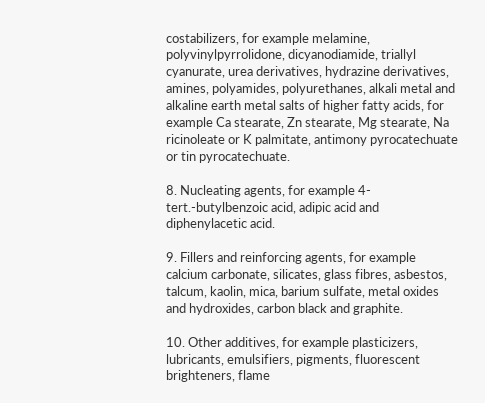costabilizers, for example melamine, polyvinylpyrrolidone, dicyanodiamide, triallyl cyanurate, urea derivatives, hydrazine derivatives, amines, polyamides, polyurethanes, alkali metal and alkaline earth metal salts of higher fatty acids, for example Ca stearate, Zn stearate, Mg stearate, Na ricinoleate or K palmitate, antimony pyrocatechuate or tin pyrocatechuate.

8. Nucleating agents, for example 4-tert.-butylbenzoic acid, adipic acid and diphenylacetic acid.

9. Fillers and reinforcing agents, for example calcium carbonate, silicates, glass fibres, asbestos, talcum, kaolin, mica, barium sulfate, metal oxides and hydroxides, carbon black and graphite.

10. Other additives, for example plasticizers, lubricants, emulsifiers, pigments, fluorescent brighteners, flame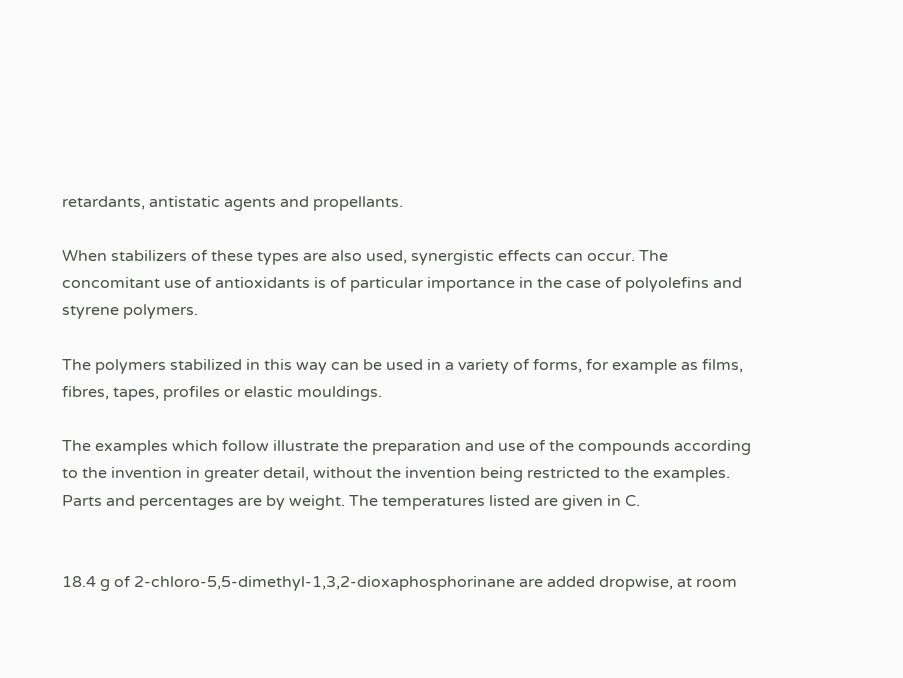retardants, antistatic agents and propellants.

When stabilizers of these types are also used, synergistic effects can occur. The concomitant use of antioxidants is of particular importance in the case of polyolefins and styrene polymers.

The polymers stabilized in this way can be used in a variety of forms, for example as films, fibres, tapes, profiles or elastic mouldings.

The examples which follow illustrate the preparation and use of the compounds according to the invention in greater detail, without the invention being restricted to the examples. Parts and percentages are by weight. The temperatures listed are given in C.


18.4 g of 2-chloro-5,5-dimethyl-1,3,2-dioxaphosphorinane are added dropwise, at room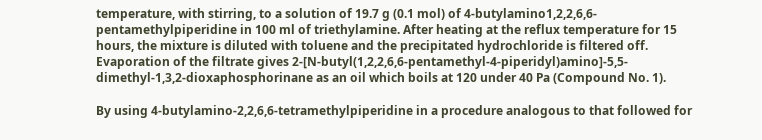temperature, with stirring, to a solution of 19.7 g (0.1 mol) of 4-butylamino1,2,2,6,6-pentamethylpiperidine in 100 ml of triethylamine. After heating at the reflux temperature for 15 hours, the mixture is diluted with toluene and the precipitated hydrochloride is filtered off. Evaporation of the filtrate gives 2-[N-butyl(1,2,2,6,6-pentamethyl-4-piperidyl)amino]-5,5-dimethyl-1,3,2-dioxaphosphorinane as an oil which boils at 120 under 40 Pa (Compound No. 1).

By using 4-butylamino-2,2,6,6-tetramethylpiperidine in a procedure analogous to that followed for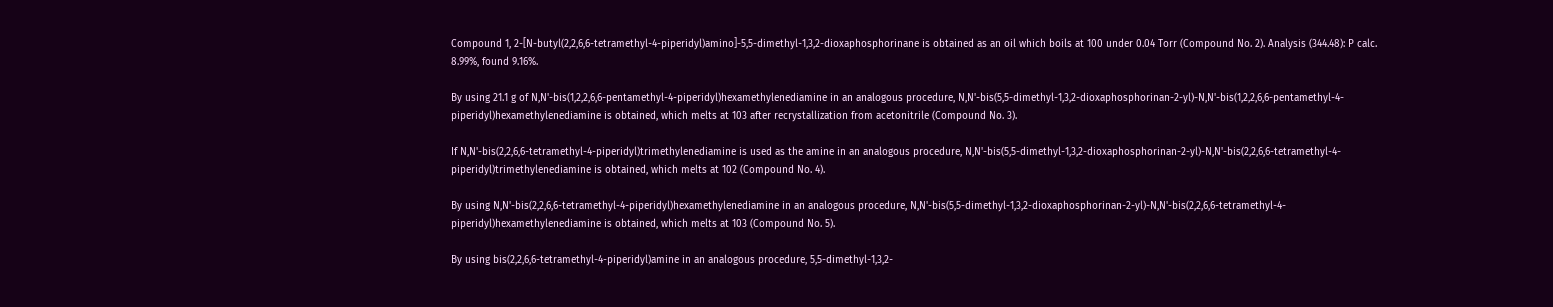Compound 1, 2-[N-butyl(2,2,6,6-tetramethyl-4-piperidyl)amino]-5,5-dimethyl-1,3,2-dioxaphosphorinane is obtained as an oil which boils at 100 under 0.04 Torr (Compound No. 2). Analysis (344.48): P calc. 8.99%, found 9.16%.

By using 21.1 g of N,N'-bis(1,2,2,6,6-pentamethyl-4-piperidyl)hexamethylenediamine in an analogous procedure, N,N'-bis(5,5-dimethyl-1,3,2-dioxaphosphorinan-2-yl)-N,N'-bis(1,2,2,6,6-pentamethyl-4-piperidyl)hexamethylenediamine is obtained, which melts at 103 after recrystallization from acetonitrile (Compound No. 3).

If N,N'-bis(2,2,6,6-tetramethyl-4-piperidyl)trimethylenediamine is used as the amine in an analogous procedure, N,N'-bis(5,5-dimethyl-1,3,2-dioxaphosphorinan-2-yl)-N,N'-bis(2,2,6,6-tetramethyl-4-piperidyl)trimethylenediamine is obtained, which melts at 102 (Compound No. 4).

By using N,N'-bis(2,2,6,6-tetramethyl-4-piperidyl)hexamethylenediamine in an analogous procedure, N,N'-bis(5,5-dimethyl-1,3,2-dioxaphosphorinan-2-yl)-N,N'-bis(2,2,6,6-tetramethyl-4-piperidyl)hexamethylenediamine is obtained, which melts at 103 (Compound No. 5).

By using bis(2,2,6,6-tetramethyl-4-piperidyl)amine in an analogous procedure, 5,5-dimethyl-1,3,2-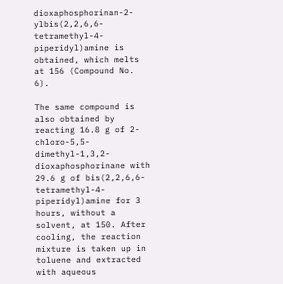dioxaphosphorinan-2-ylbis(2,2,6,6-tetramethyl-4-piperidyl)amine is obtained, which melts at 156 (Compound No. 6).

The same compound is also obtained by reacting 16.8 g of 2-chloro-5,5-dimethyl-1,3,2-dioxaphosphorinane with 29.6 g of bis(2,2,6,6-tetramethyl-4-piperidyl)amine for 3 hours, without a solvent, at 150. After cooling, the reaction mixture is taken up in toluene and extracted with aqueous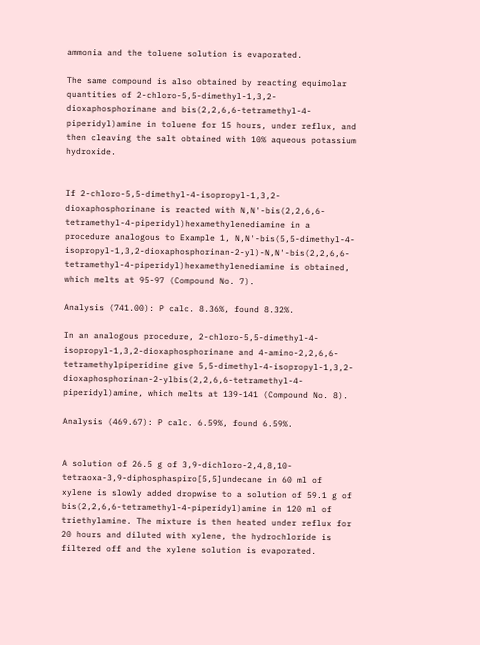ammonia and the toluene solution is evaporated.

The same compound is also obtained by reacting equimolar quantities of 2-chloro-5,5-dimethyl-1,3,2-dioxaphosphorinane and bis(2,2,6,6-tetramethyl-4-piperidyl)amine in toluene for 15 hours, under reflux, and then cleaving the salt obtained with 10% aqueous potassium hydroxide.


If 2-chloro-5,5-dimethyl-4-isopropyl-1,3,2-dioxaphosphorinane is reacted with N,N'-bis(2,2,6,6-tetramethyl-4-piperidyl)hexamethylenediamine in a procedure analogous to Example 1, N,N'-bis(5,5-dimethyl-4-isopropyl-1,3,2-dioxaphosphorinan-2-yl)-N,N'-bis(2,2,6,6-tetramethyl-4-piperidyl)hexamethylenediamine is obtained, which melts at 95-97 (Compound No. 7).

Analysis (741.00): P calc. 8.36%, found 8.32%.

In an analogous procedure, 2-chloro-5,5-dimethyl-4-isopropyl-1,3,2-dioxaphosphorinane and 4-amino-2,2,6,6-tetramethylpiperidine give 5,5-dimethyl-4-isopropyl-1,3,2-dioxaphosphorinan-2-ylbis(2,2,6,6-tetramethyl-4-piperidyl)amine, which melts at 139-141 (Compound No. 8).

Analysis (469.67): P calc. 6.59%, found 6.59%.


A solution of 26.5 g of 3,9-dichloro-2,4,8,10-tetraoxa-3,9-diphosphaspiro[5,5]undecane in 60 ml of xylene is slowly added dropwise to a solution of 59.1 g of bis(2,2,6,6-tetramethyl-4-piperidyl)amine in 120 ml of triethylamine. The mixture is then heated under reflux for 20 hours and diluted with xylene, the hydrochloride is filtered off and the xylene solution is evaporated.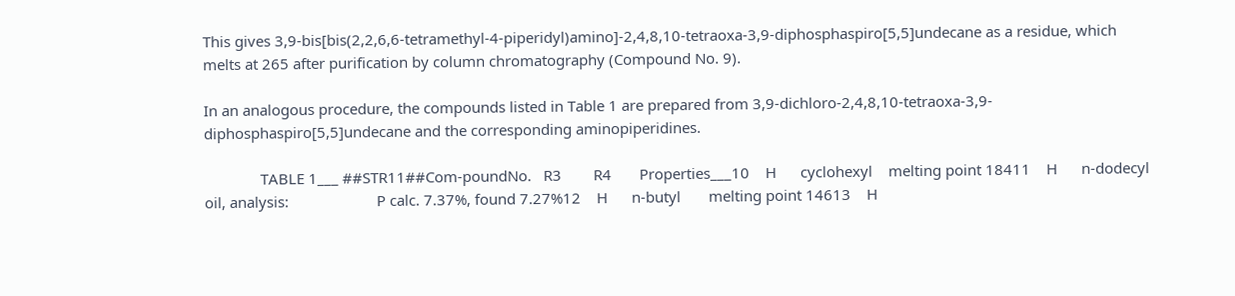This gives 3,9-bis[bis(2,2,6,6-tetramethyl-4-piperidyl)amino]-2,4,8,10-tetraoxa-3,9-diphosphaspiro[5,5]undecane as a residue, which melts at 265 after purification by column chromatography (Compound No. 9).

In an analogous procedure, the compounds listed in Table 1 are prepared from 3,9-dichloro-2,4,8,10-tetraoxa-3,9-diphosphaspiro[5,5]undecane and the corresponding aminopiperidines.

              TABLE 1___ ##STR11##Com-poundNo.   R3        R4       Properties___10    H      cyclohexyl    melting point 18411    H      n-dodecyl     oil, analysis:                      P calc. 7.37%, found 7.27%12    H      n-butyl       melting point 14613    H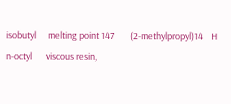isobutyl      melting point 147        (2-methylpropyl)14    H      n-octyl       viscous resin,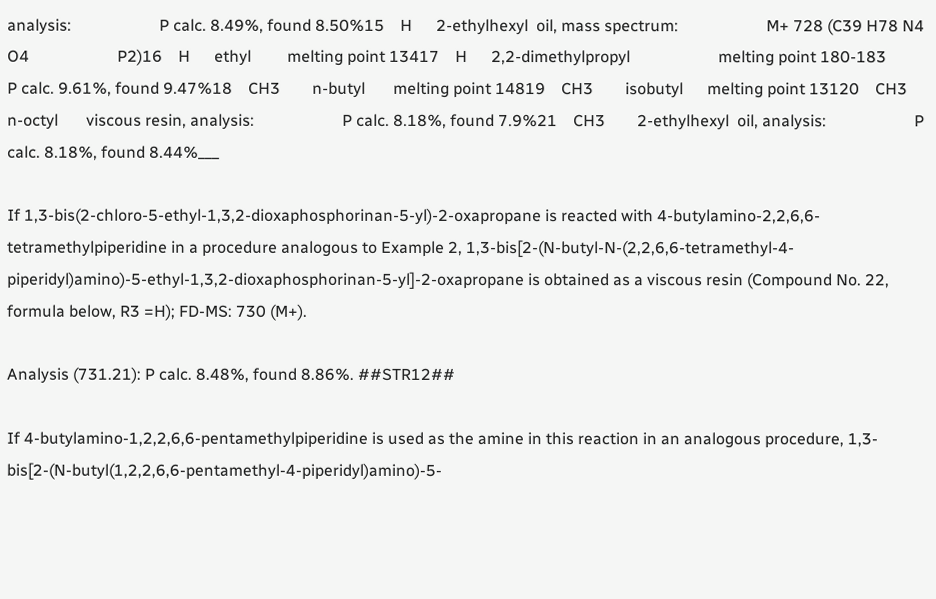analysis:                      P calc. 8.49%, found 8.50%15    H      2-ethylhexyl  oil, mass spectrum:                      M+ 728 (C39 H78 N4 O4                      P2)16    H      ethyl         melting point 13417    H      2,2-dimethylpropyl                      melting point 180-183                      P calc. 9.61%, found 9.47%18    CH3        n-butyl       melting point 14819    CH3        isobutyl      melting point 13120    CH3        n-octyl       viscous resin, analysis:                      P calc. 8.18%, found 7.9%21    CH3        2-ethylhexyl  oil, analysis:                      P calc. 8.18%, found 8.44%___

If 1,3-bis(2-chloro-5-ethyl-1,3,2-dioxaphosphorinan-5-yl)-2-oxapropane is reacted with 4-butylamino-2,2,6,6-tetramethylpiperidine in a procedure analogous to Example 2, 1,3-bis[2-(N-butyl-N-(2,2,6,6-tetramethyl-4-piperidyl)amino)-5-ethyl-1,3,2-dioxaphosphorinan-5-yl]-2-oxapropane is obtained as a viscous resin (Compound No. 22, formula below, R3 =H); FD-MS: 730 (M+).

Analysis (731.21): P calc. 8.48%, found 8.86%. ##STR12##

If 4-butylamino-1,2,2,6,6-pentamethylpiperidine is used as the amine in this reaction in an analogous procedure, 1,3-bis[2-(N-butyl(1,2,2,6,6-pentamethyl-4-piperidyl)amino)-5-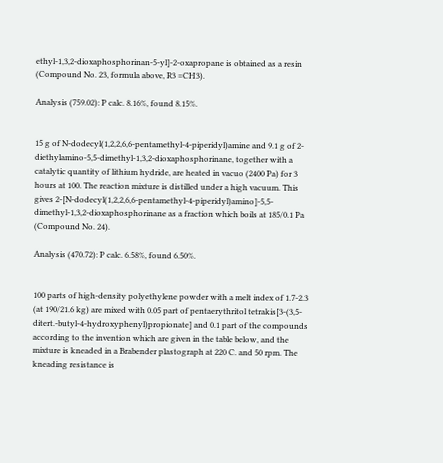ethyl-1,3,2-dioxaphosphorinan-5-yl]-2-oxapropane is obtained as a resin (Compound No. 23, formula above, R3 =CH3).

Analysis (759.02): P calc. 8.16%, found 8.15%.


15 g of N-dodecyl(1,2,2,6,6-pentamethyl-4-piperidyl)amine and 9.1 g of 2-diethylamino-5,5-dimethyl-1,3,2-dioxaphosphorinane, together with a catalytic quantity of lithium hydride, are heated in vacuo (2400 Pa) for 3 hours at 100. The reaction mixture is distilled under a high vacuum. This gives 2-[N-dodecyl(1,2,2,6,6-pentamethyl-4-piperidyl)amino]-5,5-dimethyl-1,3,2-dioxaphosphorinane as a fraction which boils at 185/0.1 Pa (Compound No. 24).

Analysis (470.72): P calc. 6.58%, found 6.50%.


100 parts of high-density polyethylene powder with a melt index of 1.7-2.3 (at 190/21.6 kg) are mixed with 0.05 part of pentaerythritol tetrakis[3-(3,5-ditert.-butyl-4-hydroxyphenyl)propionate] and 0.1 part of the compounds according to the invention which are given in the table below, and the mixture is kneaded in a Brabender plastograph at 220 C. and 50 rpm. The kneading resistance is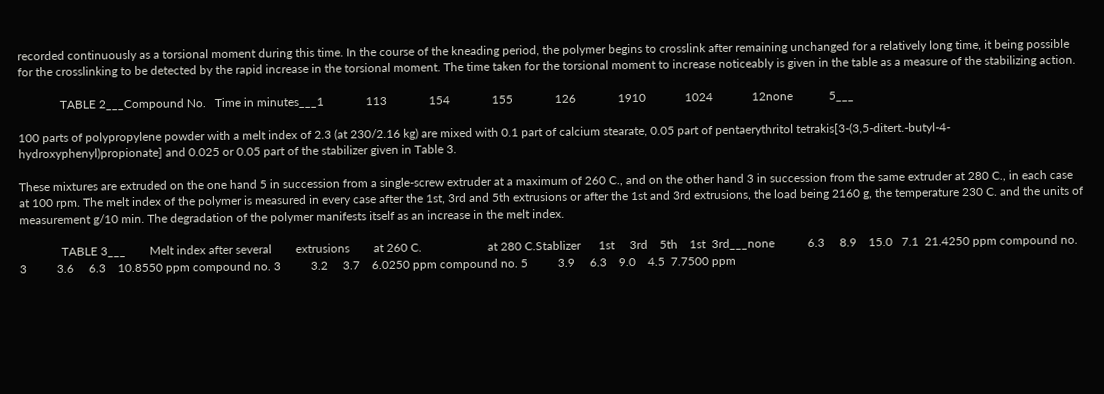recorded continuously as a torsional moment during this time. In the course of the kneading period, the polymer begins to crosslink after remaining unchanged for a relatively long time, it being possible for the crosslinking to be detected by the rapid increase in the torsional moment. The time taken for the torsional moment to increase noticeably is given in the table as a measure of the stabilizing action.

              TABLE 2___Compound No.   Time in minutes___1              113              154              155              126              1910             1024             12none            5___

100 parts of polypropylene powder with a melt index of 2.3 (at 230/2.16 kg) are mixed with 0.1 part of calcium stearate, 0.05 part of pentaerythritol tetrakis[3-(3,5-ditert.-butyl-4-hydroxyphenyl)propionate] and 0.025 or 0.05 part of the stabilizer given in Table 3.

These mixtures are extruded on the one hand 5 in succession from a single-screw extruder at a maximum of 260 C., and on the other hand 3 in succession from the same extruder at 280 C., in each case at 100 rpm. The melt index of the polymer is measured in every case after the 1st, 3rd and 5th extrusions or after the 1st and 3rd extrusions, the load being 2160 g, the temperature 230 C. and the units of measurement g/10 min. The degradation of the polymer manifests itself as an increase in the melt index.

              TABLE 3___        Melt index after several        extrusions        at 260 C.                      at 280 C.Stablizer      1st     3rd    5th    1st  3rd___none           6.3     8.9    15.0   7.1  21.4250 ppm compound no. 3          3.6     6.3    10.8550 ppm compound no. 3          3.2     3.7    6.0250 ppm compound no. 5          3.9     6.3    9.0    4.5  7.7500 ppm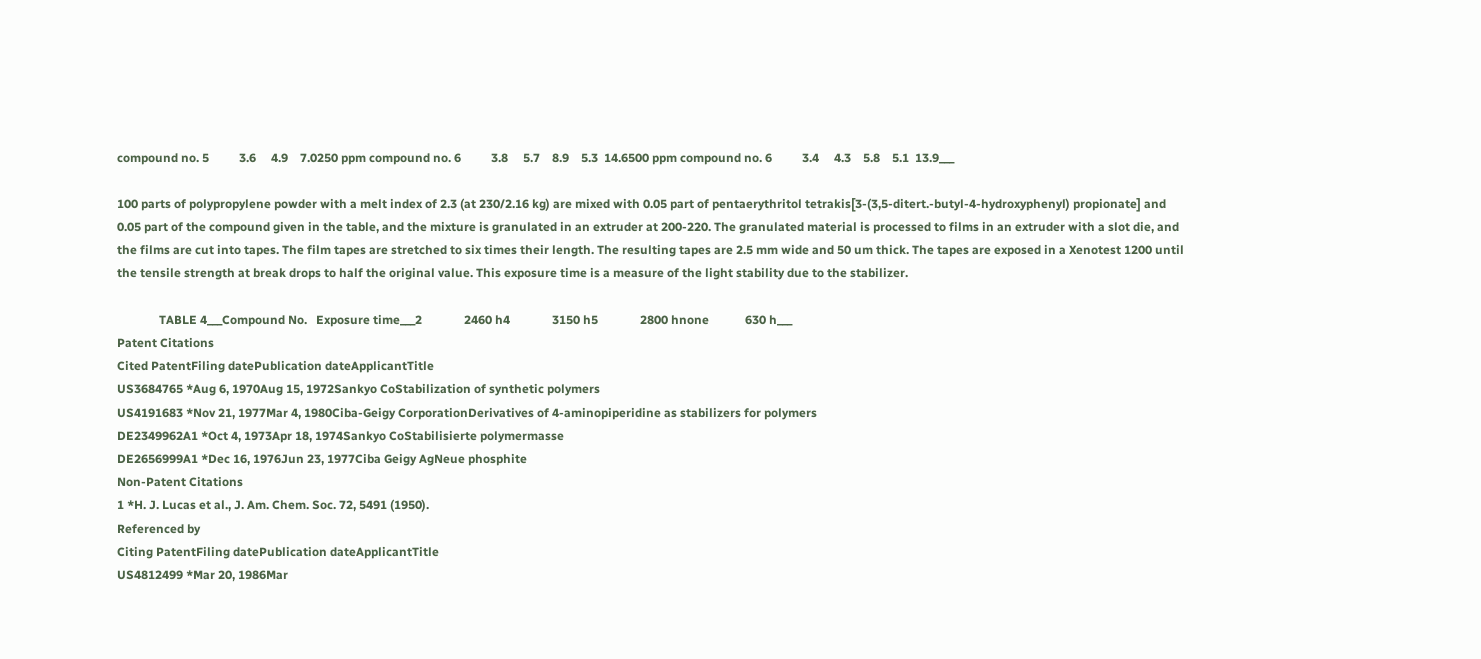compound no. 5          3.6     4.9    7.0250 ppm compound no. 6          3.8     5.7    8.9    5.3  14.6500 ppm compound no. 6          3.4     4.3    5.8    5.1  13.9___

100 parts of polypropylene powder with a melt index of 2.3 (at 230/2.16 kg) are mixed with 0.05 part of pentaerythritol tetrakis[3-(3,5-ditert.-butyl-4-hydroxyphenyl) propionate] and 0.05 part of the compound given in the table, and the mixture is granulated in an extruder at 200-220. The granulated material is processed to films in an extruder with a slot die, and the films are cut into tapes. The film tapes are stretched to six times their length. The resulting tapes are 2.5 mm wide and 50 um thick. The tapes are exposed in a Xenotest 1200 until the tensile strength at break drops to half the original value. This exposure time is a measure of the light stability due to the stabilizer.

              TABLE 4___Compound No.   Exposure time___2              2460 h4              3150 h5              2800 hnone            630 h___
Patent Citations
Cited PatentFiling datePublication dateApplicantTitle
US3684765 *Aug 6, 1970Aug 15, 1972Sankyo CoStabilization of synthetic polymers
US4191683 *Nov 21, 1977Mar 4, 1980Ciba-Geigy CorporationDerivatives of 4-aminopiperidine as stabilizers for polymers
DE2349962A1 *Oct 4, 1973Apr 18, 1974Sankyo CoStabilisierte polymermasse
DE2656999A1 *Dec 16, 1976Jun 23, 1977Ciba Geigy AgNeue phosphite
Non-Patent Citations
1 *H. J. Lucas et al., J. Am. Chem. Soc. 72, 5491 (1950).
Referenced by
Citing PatentFiling datePublication dateApplicantTitle
US4812499 *Mar 20, 1986Mar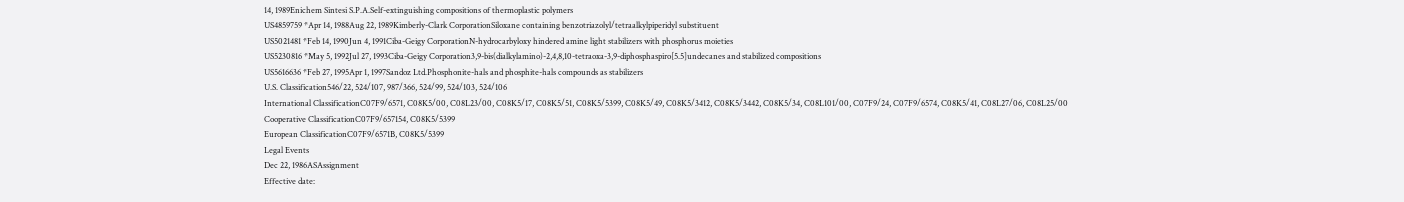14, 1989Enichem Sintesi S.P.A.Self-extinguishing compositions of thermoplastic polymers
US4859759 *Apr 14, 1988Aug 22, 1989Kimberly-Clark CorporationSiloxane containing benzotriazolyl/tetraalkylpiperidyl substituent
US5021481 *Feb 14, 1990Jun 4, 1991Ciba-Geigy CorporationN-hydrocarbyloxy hindered amine light stabilizers with phosphorus moieties
US5230816 *May 5, 1992Jul 27, 1993Ciba-Geigy Corporation3,9-bis(dialkylamino)-2,4,8,10-tetraoxa-3,9-diphosphaspiro[5.5]undecanes and stabilized compositions
US5616636 *Feb 27, 1995Apr 1, 1997Sandoz Ltd.Phosphonite-hals and phosphite-hals compounds as stabilizers
U.S. Classification546/22, 524/107, 987/366, 524/99, 524/103, 524/106
International ClassificationC07F9/6571, C08K5/00, C08L23/00, C08K5/17, C08K5/51, C08K5/5399, C08K5/49, C08K5/3412, C08K5/3442, C08K5/34, C08L101/00, C07F9/24, C07F9/6574, C08K5/41, C08L27/06, C08L25/00
Cooperative ClassificationC07F9/657154, C08K5/5399
European ClassificationC07F9/6571B, C08K5/5399
Legal Events
Dec 22, 1986ASAssignment
Effective date: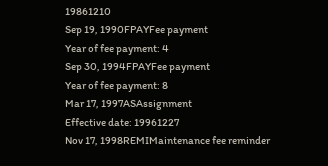19861210
Sep 19, 1990FPAYFee payment
Year of fee payment: 4
Sep 30, 1994FPAYFee payment
Year of fee payment: 8
Mar 17, 1997ASAssignment
Effective date: 19961227
Nov 17, 1998REMIMaintenance fee reminder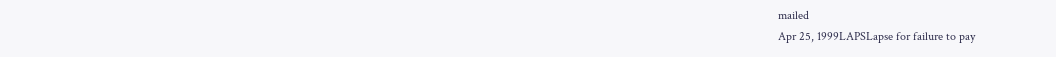mailed
Apr 25, 1999LAPSLapse for failure to pay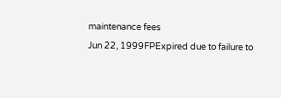maintenance fees
Jun 22, 1999FPExpired due to failure to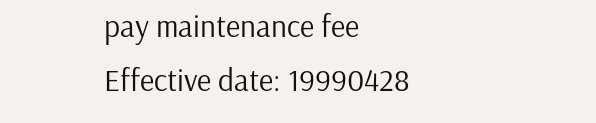pay maintenance fee
Effective date: 19990428